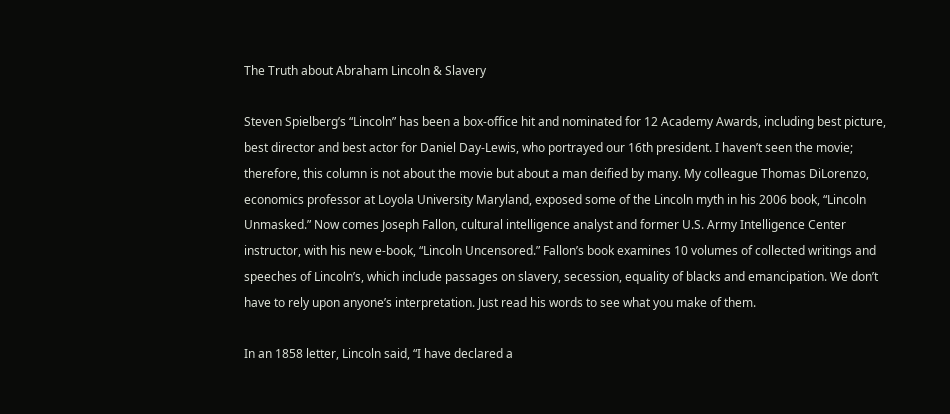The Truth about Abraham Lincoln & Slavery

Steven Spielberg’s “Lincoln” has been a box-office hit and nominated for 12 Academy Awards, including best picture, best director and best actor for Daniel Day-Lewis, who portrayed our 16th president. I haven’t seen the movie; therefore, this column is not about the movie but about a man deified by many. My colleague Thomas DiLorenzo, economics professor at Loyola University Maryland, exposed some of the Lincoln myth in his 2006 book, “Lincoln Unmasked.” Now comes Joseph Fallon, cultural intelligence analyst and former U.S. Army Intelligence Center instructor, with his new e-book, “Lincoln Uncensored.” Fallon’s book examines 10 volumes of collected writings and speeches of Lincoln’s, which include passages on slavery, secession, equality of blacks and emancipation. We don’t have to rely upon anyone’s interpretation. Just read his words to see what you make of them.

In an 1858 letter, Lincoln said, “I have declared a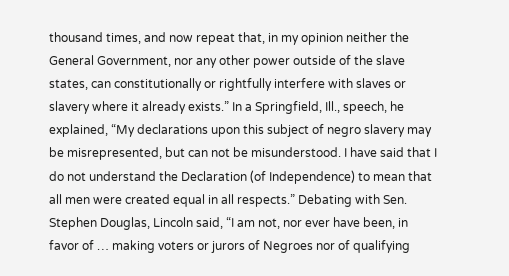thousand times, and now repeat that, in my opinion neither the General Government, nor any other power outside of the slave states, can constitutionally or rightfully interfere with slaves or slavery where it already exists.” In a Springfield, Ill., speech, he explained, “My declarations upon this subject of negro slavery may be misrepresented, but can not be misunderstood. I have said that I do not understand the Declaration (of Independence) to mean that all men were created equal in all respects.” Debating with Sen. Stephen Douglas, Lincoln said, “I am not, nor ever have been, in favor of … making voters or jurors of Negroes nor of qualifying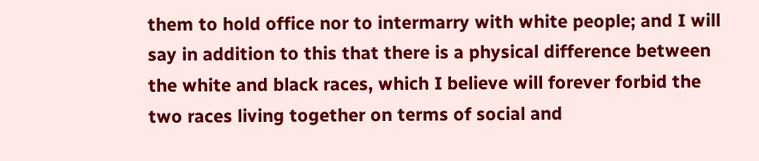them to hold office nor to intermarry with white people; and I will say in addition to this that there is a physical difference between the white and black races, which I believe will forever forbid the two races living together on terms of social and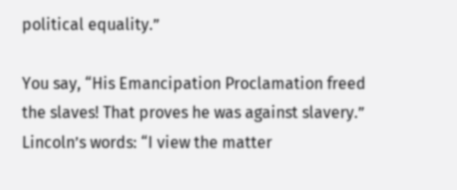political equality.”

You say, “His Emancipation Proclamation freed the slaves! That proves he was against slavery.” Lincoln’s words: “I view the matter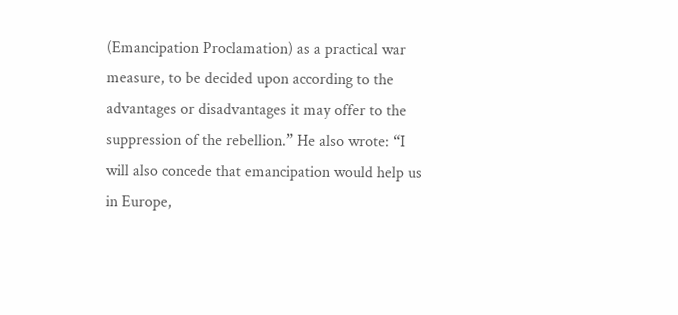(Emancipation Proclamation) as a practical war measure, to be decided upon according to the advantages or disadvantages it may offer to the suppression of the rebellion.” He also wrote: “I will also concede that emancipation would help us in Europe,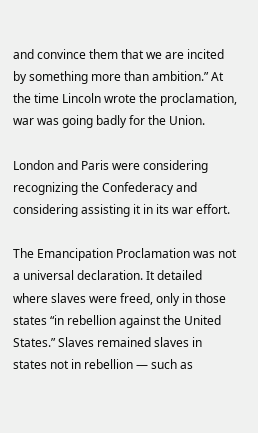and convince them that we are incited by something more than ambition.” At the time Lincoln wrote the proclamation, war was going badly for the Union.

London and Paris were considering recognizing the Confederacy and considering assisting it in its war effort.

The Emancipation Proclamation was not a universal declaration. It detailed where slaves were freed, only in those states “in rebellion against the United States.” Slaves remained slaves in states not in rebellion — such as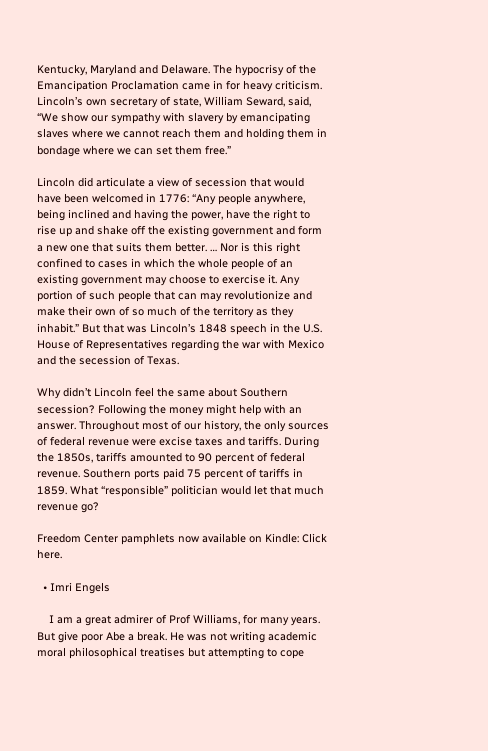Kentucky, Maryland and Delaware. The hypocrisy of the Emancipation Proclamation came in for heavy criticism. Lincoln’s own secretary of state, William Seward, said, “We show our sympathy with slavery by emancipating slaves where we cannot reach them and holding them in bondage where we can set them free.”

Lincoln did articulate a view of secession that would have been welcomed in 1776: “Any people anywhere, being inclined and having the power, have the right to rise up and shake off the existing government and form a new one that suits them better. … Nor is this right confined to cases in which the whole people of an existing government may choose to exercise it. Any portion of such people that can may revolutionize and make their own of so much of the territory as they inhabit.” But that was Lincoln’s 1848 speech in the U.S. House of Representatives regarding the war with Mexico and the secession of Texas.

Why didn’t Lincoln feel the same about Southern secession? Following the money might help with an answer. Throughout most of our history, the only sources of federal revenue were excise taxes and tariffs. During the 1850s, tariffs amounted to 90 percent of federal revenue. Southern ports paid 75 percent of tariffs in 1859. What “responsible” politician would let that much revenue go?

Freedom Center pamphlets now available on Kindle: Click here.

  • Imri Engels

    I am a great admirer of Prof Williams, for many years. But give poor Abe a break. He was not writing academic moral philosophical treatises but attempting to cope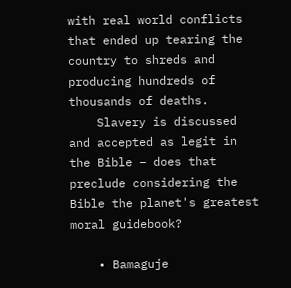with real world conflicts that ended up tearing the country to shreds and producing hundreds of thousands of deaths.
    Slavery is discussed and accepted as legit in the Bible – does that preclude considering the Bible the planet's greatest moral guidebook?

    • Bamaguje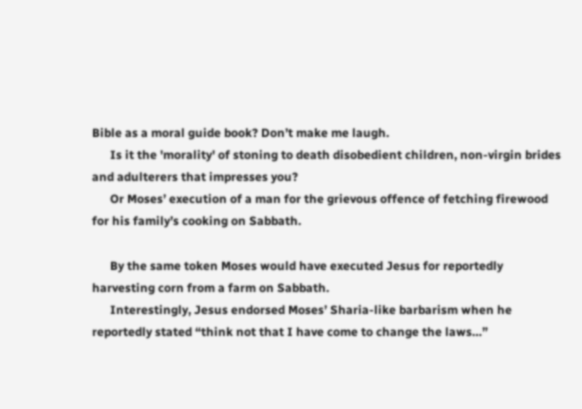Bible as a moral guide book? Don’t make me laugh.
      Is it the 'morality' of stoning to death disobedient children, non-virgin brides and adulterers that impresses you?
      Or Moses’ execution of a man for the grievous offence of fetching firewood for his family’s cooking on Sabbath.

      By the same token Moses would have executed Jesus for reportedly harvesting corn from a farm on Sabbath.
      Interestingly, Jesus endorsed Moses’ Sharia-like barbarism when he reportedly stated “think not that I have come to change the laws…”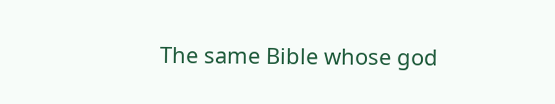The same Bible whose god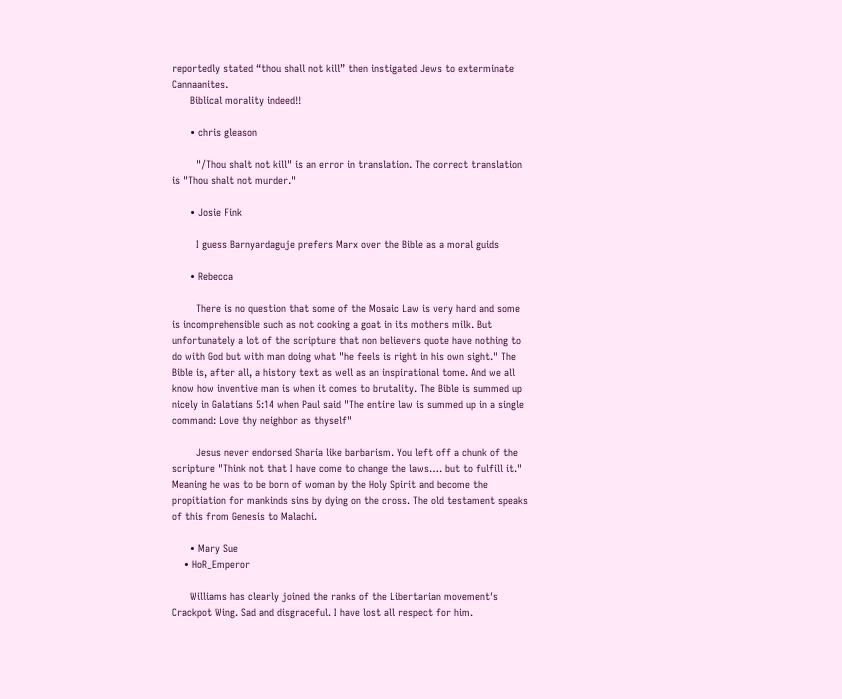reportedly stated “thou shall not kill” then instigated Jews to exterminate Cannaanites.
      Biblical morality indeed!!

      • chris gleason

        "/Thou shalt not kill" is an error in translation. The correct translation is "Thou shalt not murder."

      • Josie Fink

        I guess Barnyardaguje prefers Marx over the Bible as a moral guids

      • Rebecca

        There is no question that some of the Mosaic Law is very hard and some is incomprehensible such as not cooking a goat in its mothers milk. But unfortunately a lot of the scripture that non believers quote have nothing to do with God but with man doing what "he feels is right in his own sight." The Bible is, after all, a history text as well as an inspirational tome. And we all know how inventive man is when it comes to brutality. The Bible is summed up nicely in Galatians 5:14 when Paul said "The entire law is summed up in a single command: Love thy neighbor as thyself"

        Jesus never endorsed Sharia like barbarism. You left off a chunk of the scripture "Think not that I have come to change the laws…. but to fulfill it." Meaning he was to be born of woman by the Holy Spirit and become the propitiation for mankinds sins by dying on the cross. The old testament speaks of this from Genesis to Malachi.

      • Mary Sue
    • HoR_Emperor

      Williams has clearly joined the ranks of the Libertarian movement's Crackpot Wing. Sad and disgraceful. I have lost all respect for him.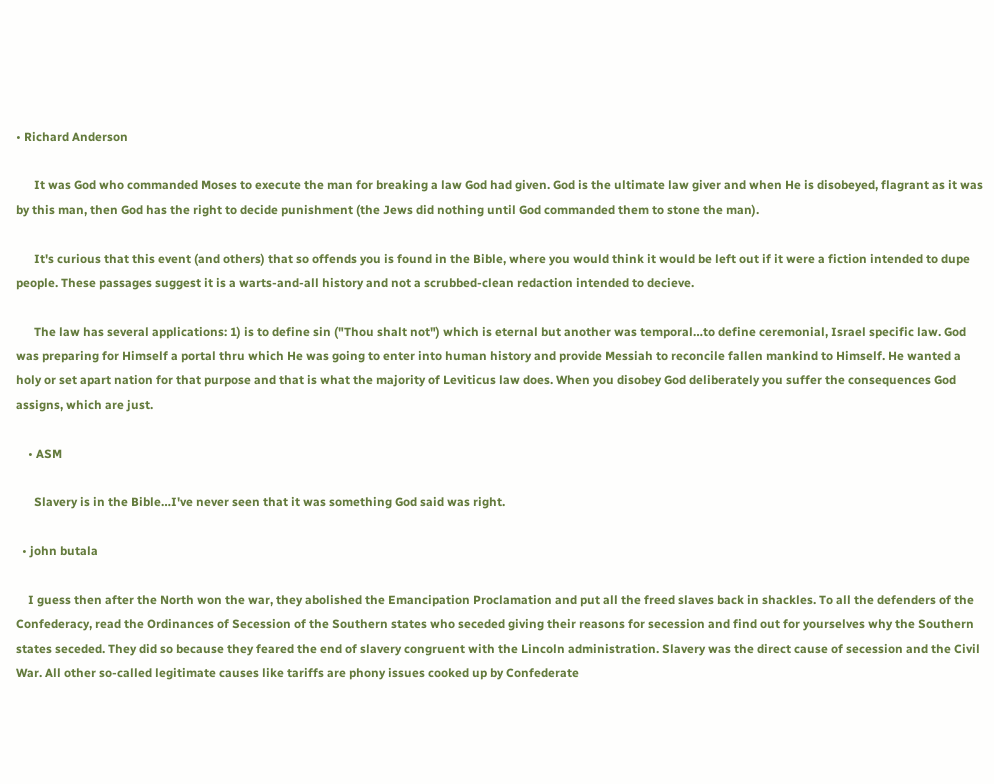• Richard Anderson

      It was God who commanded Moses to execute the man for breaking a law God had given. God is the ultimate law giver and when He is disobeyed, flagrant as it was by this man, then God has the right to decide punishment (the Jews did nothing until God commanded them to stone the man).

      It's curious that this event (and others) that so offends you is found in the Bible, where you would think it would be left out if it were a fiction intended to dupe people. These passages suggest it is a warts-and-all history and not a scrubbed-clean redaction intended to decieve.

      The law has several applications: 1) is to define sin ("Thou shalt not") which is eternal but another was temporal…to define ceremonial, Israel specific law. God was preparing for Himself a portal thru which He was going to enter into human history and provide Messiah to reconcile fallen mankind to Himself. He wanted a holy or set apart nation for that purpose and that is what the majority of Leviticus law does. When you disobey God deliberately you suffer the consequences God assigns, which are just.

    • ASM

      Slavery is in the Bible…I've never seen that it was something God said was right.

  • john butala

    I guess then after the North won the war, they abolished the Emancipation Proclamation and put all the freed slaves back in shackles. To all the defenders of the Confederacy, read the Ordinances of Secession of the Southern states who seceded giving their reasons for secession and find out for yourselves why the Southern states seceded. They did so because they feared the end of slavery congruent with the Lincoln administration. Slavery was the direct cause of secession and the Civil War. All other so-called legitimate causes like tariffs are phony issues cooked up by Confederate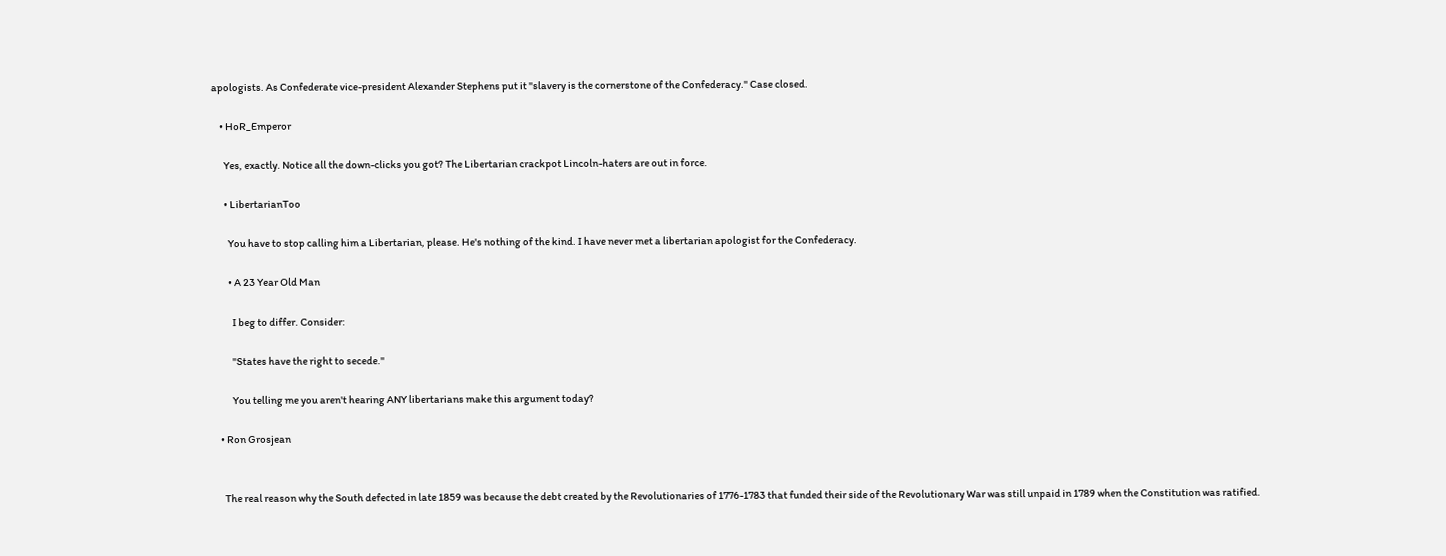apologists. As Confederate vice-president Alexander Stephens put it "slavery is the cornerstone of the Confederacy." Case closed.

    • HoR_Emperor

      Yes, exactly. Notice all the down-clicks you got? The Libertarian crackpot Lincoln-haters are out in force.

      • LibertarianToo

        You have to stop calling him a Libertarian, please. He's nothing of the kind. I have never met a libertarian apologist for the Confederacy.

        • A 23 Year Old Man

          I beg to differ. Consider:

          "States have the right to secede."

          You telling me you aren't hearing ANY libertarians make this argument today?

    • Ron Grosjean


      The real reason why the South defected in late 1859 was because the debt created by the Revolutionaries of 1776-1783 that funded their side of the Revolutionary War was still unpaid in 1789 when the Constitution was ratified.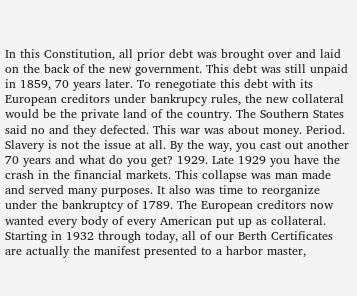In this Constitution, all prior debt was brought over and laid on the back of the new government. This debt was still unpaid in 1859, 70 years later. To renegotiate this debt with its European creditors under bankrupcy rules, the new collateral would be the private land of the country. The Southern States said no and they defected. This war was about money. Period. Slavery is not the issue at all. By the way, you cast out another 70 years and what do you get? 1929. Late 1929 you have the crash in the financial markets. This collapse was man made and served many purposes. It also was time to reorganize under the bankruptcy of 1789. The European creditors now wanted every body of every American put up as collateral. Starting in 1932 through today, all of our Berth Certificates are actually the manifest presented to a harbor master,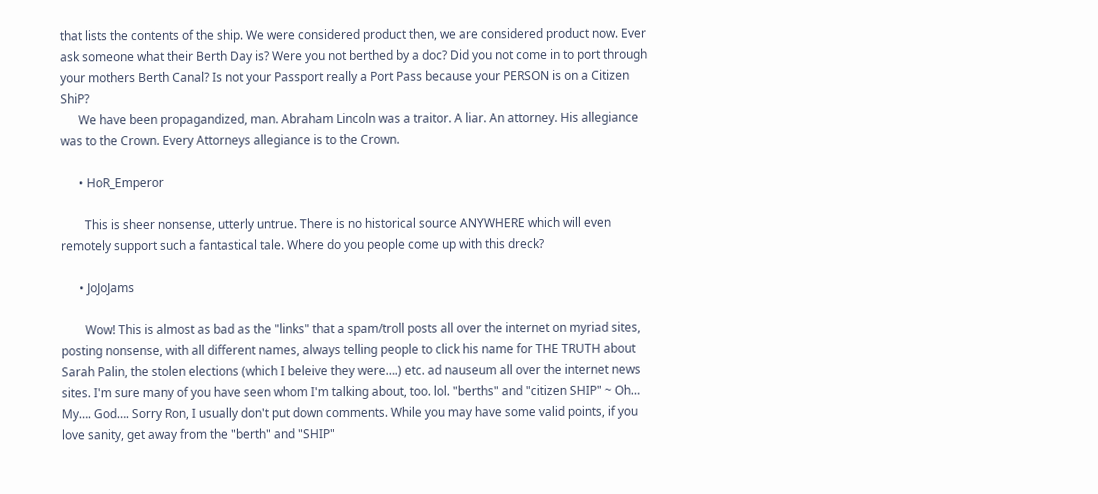that lists the contents of the ship. We were considered product then, we are considered product now. Ever ask someone what their Berth Day is? Were you not berthed by a doc? Did you not come in to port through your mothers Berth Canal? Is not your Passport really a Port Pass because your PERSON is on a Citizen ShiP?
      We have been propagandized, man. Abraham Lincoln was a traitor. A liar. An attorney. His allegiance was to the Crown. Every Attorneys allegiance is to the Crown.

      • HoR_Emperor

        This is sheer nonsense, utterly untrue. There is no historical source ANYWHERE which will even remotely support such a fantastical tale. Where do you people come up with this dreck?

      • JoJoJams

        Wow! This is almost as bad as the "links" that a spam/troll posts all over the internet on myriad sites, posting nonsense, with all different names, always telling people to click his name for THE TRUTH about Sarah Palin, the stolen elections (which I beleive they were….) etc. ad nauseum all over the internet news sites. I'm sure many of you have seen whom I'm talking about, too. lol. "berths" and "citizen SHIP" ~ Oh… My…. God…. Sorry Ron, I usually don't put down comments. While you may have some valid points, if you love sanity, get away from the "berth" and "SHIP"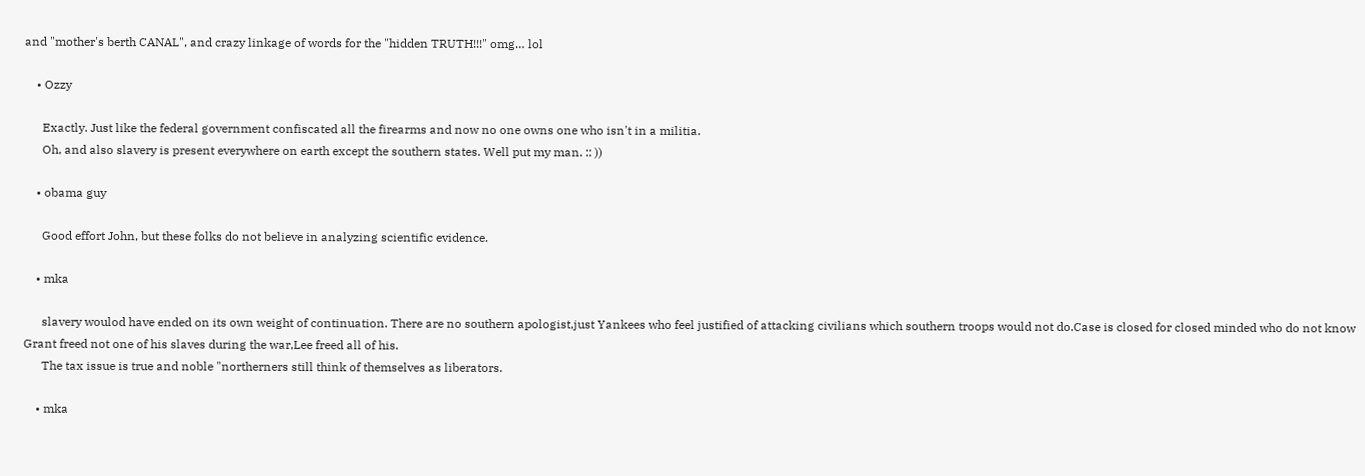and "mother's berth CANAL", and crazy linkage of words for the "hidden TRUTH!!!" omg… lol

    • Ozzy

      Exactly. Just like the federal government confiscated all the firearms and now no one owns one who isn't in a militia.
      Oh, and also slavery is present everywhere on earth except the southern states. Well put my man. :: ))

    • obama guy

      Good effort John, but these folks do not believe in analyzing scientific evidence.

    • mka

      slavery woulod have ended on its own weight of continuation. There are no southern apologist,just Yankees who feel justified of attacking civilians which southern troops would not do.Case is closed for closed minded who do not know Grant freed not one of his slaves during the war,Lee freed all of his.
      The tax issue is true and noble "northerners still think of themselves as liberators.

    • mka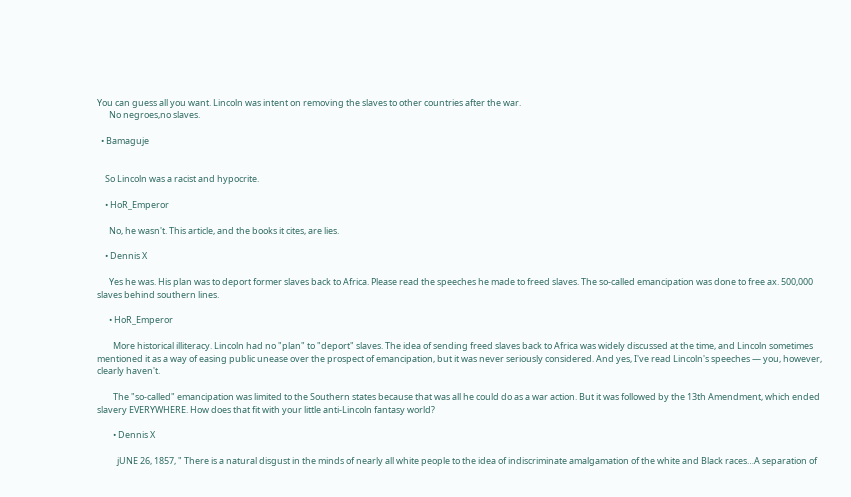You can guess all you want. Lincoln was intent on removing the slaves to other countries after the war.
      No negroes,no slaves.

  • Bamaguje


    So Lincoln was a racist and hypocrite.

    • HoR_Emperor

      No, he wasn't. This article, and the books it cites, are lies.

    • Dennis X

      Yes he was. His plan was to deport former slaves back to Africa. Please read the speeches he made to freed slaves. The so-called emancipation was done to free ax. 500,000 slaves behind southern lines.

      • HoR_Emperor

        More historical illiteracy. Lincoln had no "plan" to "deport" slaves. The idea of sending freed slaves back to Africa was widely discussed at the time, and Lincoln sometimes mentioned it as a way of easing public unease over the prospect of emancipation, but it was never seriously considered. And yes, I've read Lincoln's speeches — you, however, clearly haven't.

        The "so-called" emancipation was limited to the Southern states because that was all he could do as a war action. But it was followed by the 13th Amendment, which ended slavery EVERYWHERE. How does that fit with your little anti-Lincoln fantasy world?

        • Dennis X

          jUNE 26, 1857, " There is a natural disgust in the minds of nearly all white people to the idea of indiscriminate amalgamation of the white and Black races…A separation of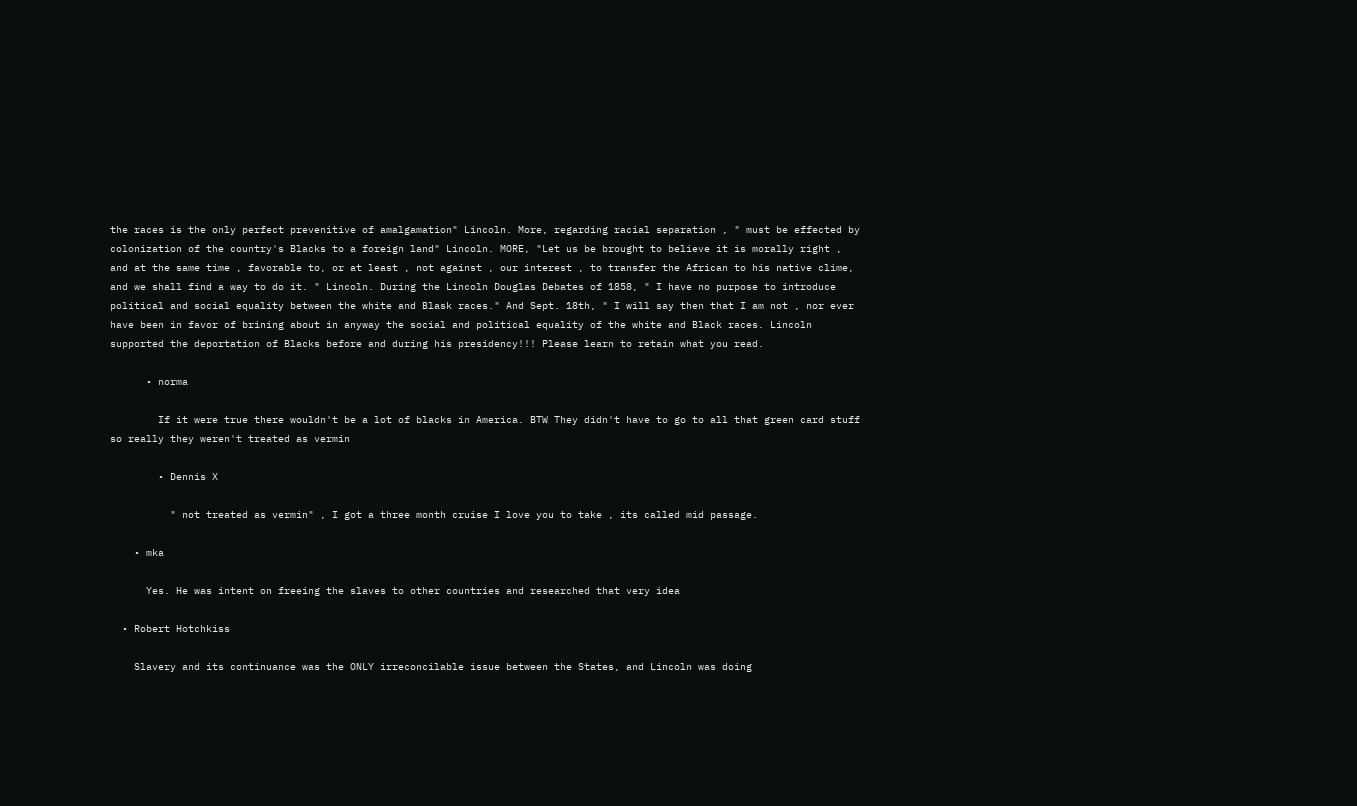the races is the only perfect prevenitive of amalgamation" Lincoln. More, regarding racial separation , " must be effected by colonization of the country's Blacks to a foreign land" Lincoln. MORE, "Let us be brought to believe it is morally right , and at the same time , favorable to, or at least , not against , our interest , to transfer the African to his native clime, and we shall find a way to do it. " Lincoln. During the Lincoln Douglas Debates of 1858, " I have no purpose to introduce political and social equality between the white and Blask races." And Sept. 18th, " I will say then that I am not , nor ever have been in favor of brining about in anyway the social and political equality of the white and Black races. Lincoln supported the deportation of Blacks before and during his presidency!!! Please learn to retain what you read.

      • norma

        If it were true there wouldn't be a lot of blacks in America. BTW They didn't have to go to all that green card stuff so really they weren't treated as vermin

        • Dennis X

          " not treated as vermin" , I got a three month cruise I love you to take , its called mid passage.

    • mka

      Yes. He was intent on freeing the slaves to other countries and researched that very idea

  • Robert Hotchkiss

    Slavery and its continuance was the ONLY irreconcilable issue between the States, and Lincoln was doing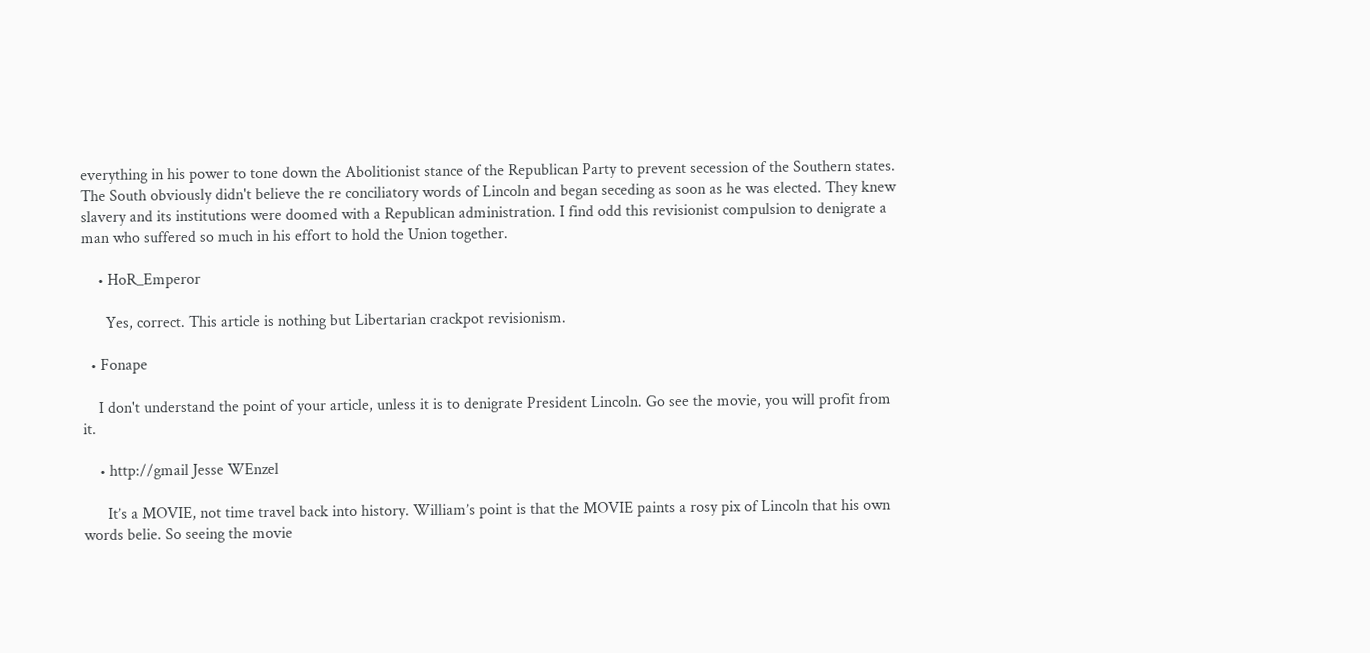everything in his power to tone down the Abolitionist stance of the Republican Party to prevent secession of the Southern states. The South obviously didn't believe the re conciliatory words of Lincoln and began seceding as soon as he was elected. They knew slavery and its institutions were doomed with a Republican administration. I find odd this revisionist compulsion to denigrate a man who suffered so much in his effort to hold the Union together.

    • HoR_Emperor

      Yes, correct. This article is nothing but Libertarian crackpot revisionism.

  • Fonape

    I don't understand the point of your article, unless it is to denigrate President Lincoln. Go see the movie, you will profit from it.

    • http://gmail Jesse WEnzel

      It’s a MOVIE, not time travel back into history. William’s point is that the MOVIE paints a rosy pix of Lincoln that his own words belie. So seeing the movie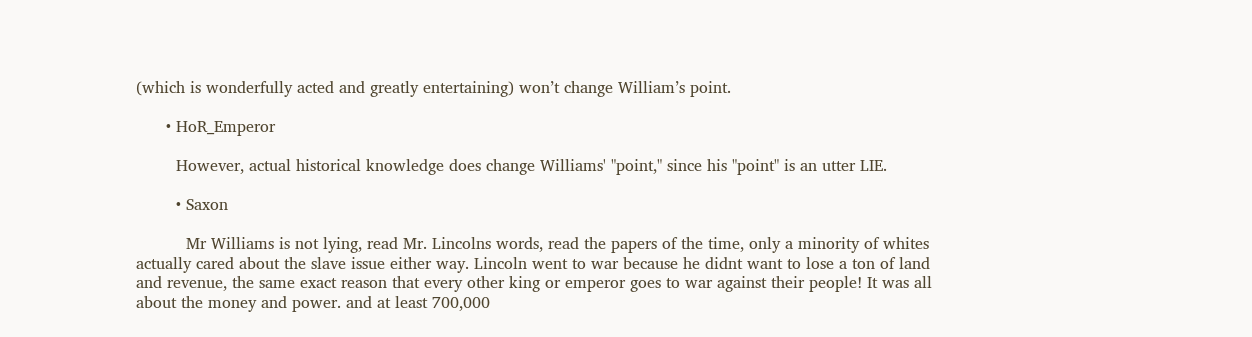(which is wonderfully acted and greatly entertaining) won’t change William’s point.

      • HoR_Emperor

        However, actual historical knowledge does change Williams' "point," since his "point" is an utter LIE.

        • Saxon

          Mr Williams is not lying, read Mr. Lincolns words, read the papers of the time, only a minority of whites actually cared about the slave issue either way. Lincoln went to war because he didnt want to lose a ton of land and revenue, the same exact reason that every other king or emperor goes to war against their people! It was all about the money and power. and at least 700,000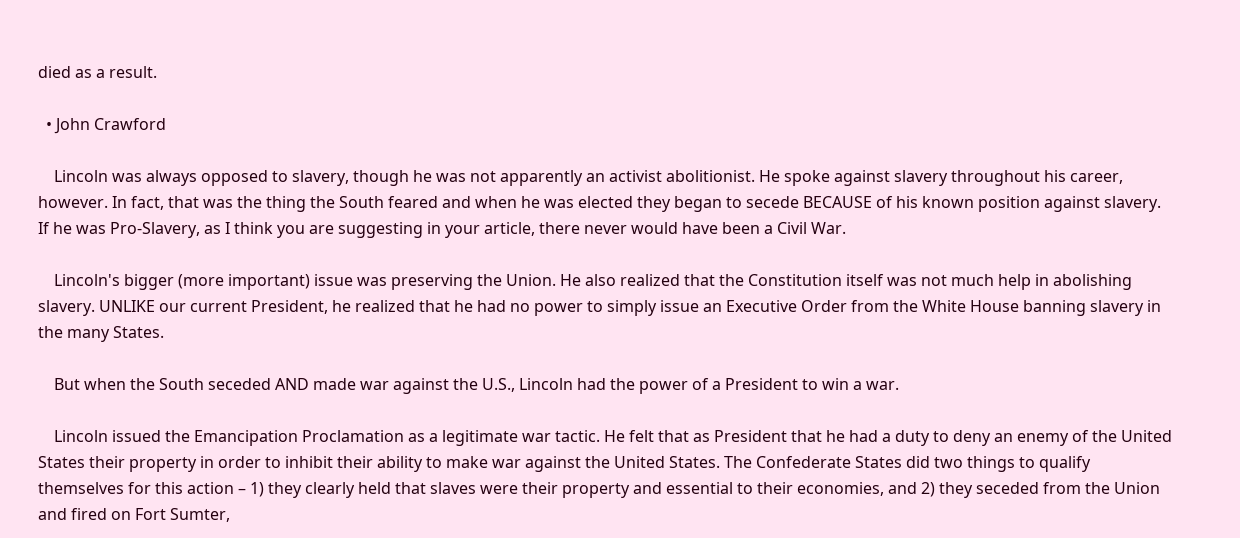died as a result.

  • John Crawford

    Lincoln was always opposed to slavery, though he was not apparently an activist abolitionist. He spoke against slavery throughout his career, however. In fact, that was the thing the South feared and when he was elected they began to secede BECAUSE of his known position against slavery. If he was Pro-Slavery, as I think you are suggesting in your article, there never would have been a Civil War.

    Lincoln's bigger (more important) issue was preserving the Union. He also realized that the Constitution itself was not much help in abolishing slavery. UNLIKE our current President, he realized that he had no power to simply issue an Executive Order from the White House banning slavery in the many States.

    But when the South seceded AND made war against the U.S., Lincoln had the power of a President to win a war.

    Lincoln issued the Emancipation Proclamation as a legitimate war tactic. He felt that as President that he had a duty to deny an enemy of the United States their property in order to inhibit their ability to make war against the United States. The Confederate States did two things to qualify themselves for this action – 1) they clearly held that slaves were their property and essential to their economies, and 2) they seceded from the Union and fired on Fort Sumter,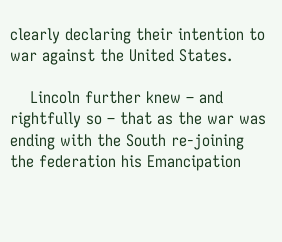clearly declaring their intention to war against the United States.

    Lincoln further knew – and rightfully so – that as the war was ending with the South re-joining the federation his Emancipation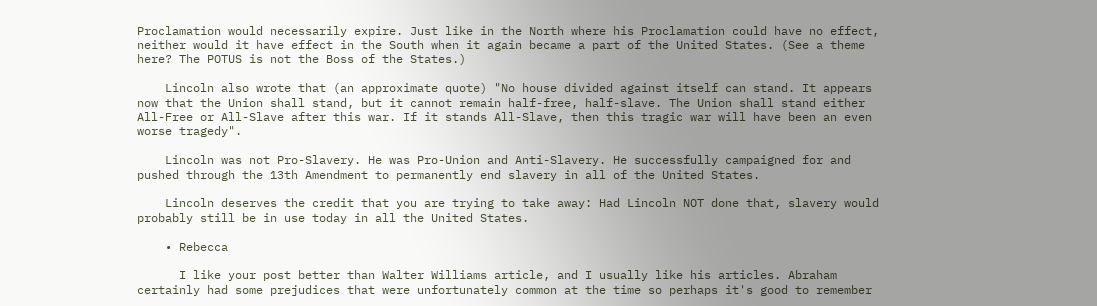Proclamation would necessarily expire. Just like in the North where his Proclamation could have no effect, neither would it have effect in the South when it again became a part of the United States. (See a theme here? The POTUS is not the Boss of the States.)

    Lincoln also wrote that (an approximate quote) "No house divided against itself can stand. It appears now that the Union shall stand, but it cannot remain half-free, half-slave. The Union shall stand either All-Free or All-Slave after this war. If it stands All-Slave, then this tragic war will have been an even worse tragedy".

    Lincoln was not Pro-Slavery. He was Pro-Union and Anti-Slavery. He successfully campaigned for and pushed through the 13th Amendment to permanently end slavery in all of the United States.

    Lincoln deserves the credit that you are trying to take away: Had Lincoln NOT done that, slavery would probably still be in use today in all the United States.

    • Rebecca

      I like your post better than Walter Williams article, and I usually like his articles. Abraham certainly had some prejudices that were unfortunately common at the time so perhaps it's good to remember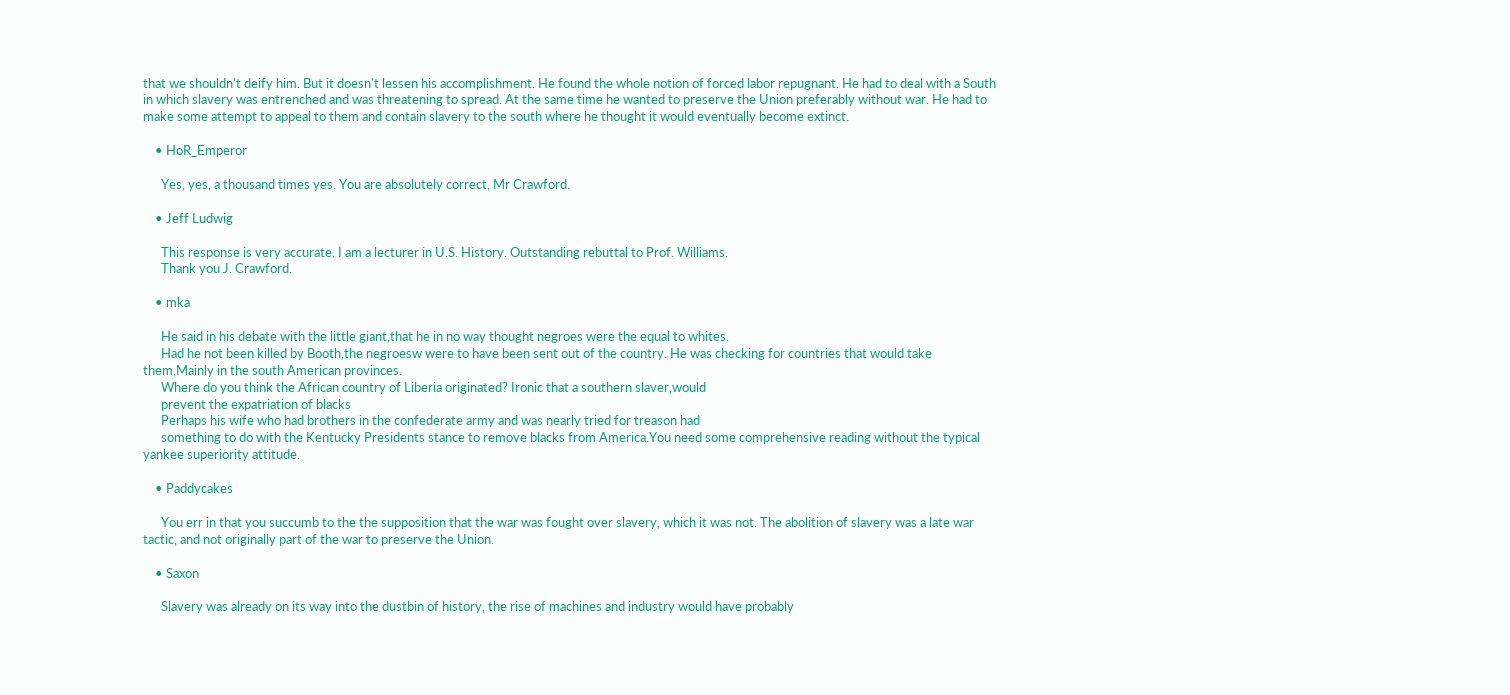that we shouldn't deify him. But it doesn't lessen his accomplishment. He found the whole notion of forced labor repugnant. He had to deal with a South in which slavery was entrenched and was threatening to spread. At the same time he wanted to preserve the Union preferably without war. He had to make some attempt to appeal to them and contain slavery to the south where he thought it would eventually become extinct.

    • HoR_Emperor

      Yes, yes, a thousand times yes. You are absolutely correct, Mr Crawford.

    • Jeff Ludwig

      This response is very accurate. I am a lecturer in U.S. History. Outstanding rebuttal to Prof. Williams.
      Thank you J. Crawford.

    • mka

      He said in his debate with the little giant,that he in no way thought negroes were the equal to whites.
      Had he not been killed by Booth,the negroesw were to have been sent out of the country. He was checking for countries that would take them,Mainly in the south American provinces.
      Where do you think the African country of Liberia originated? Ironic that a southern slaver,would
      prevent the expatriation of blacks
      Perhaps his wife who had brothers in the confederate army and was nearly tried for treason had
      something to do with the Kentucky Presidents stance to remove blacks from America.You need some comprehensive reading without the typical yankee superiority attitude.

    • Paddycakes

      You err in that you succumb to the the supposition that the war was fought over slavery, which it was not. The abolition of slavery was a late war tactic, and not originally part of the war to preserve the Union.

    • Saxon

      Slavery was already on its way into the dustbin of history, the rise of machines and industry would have probably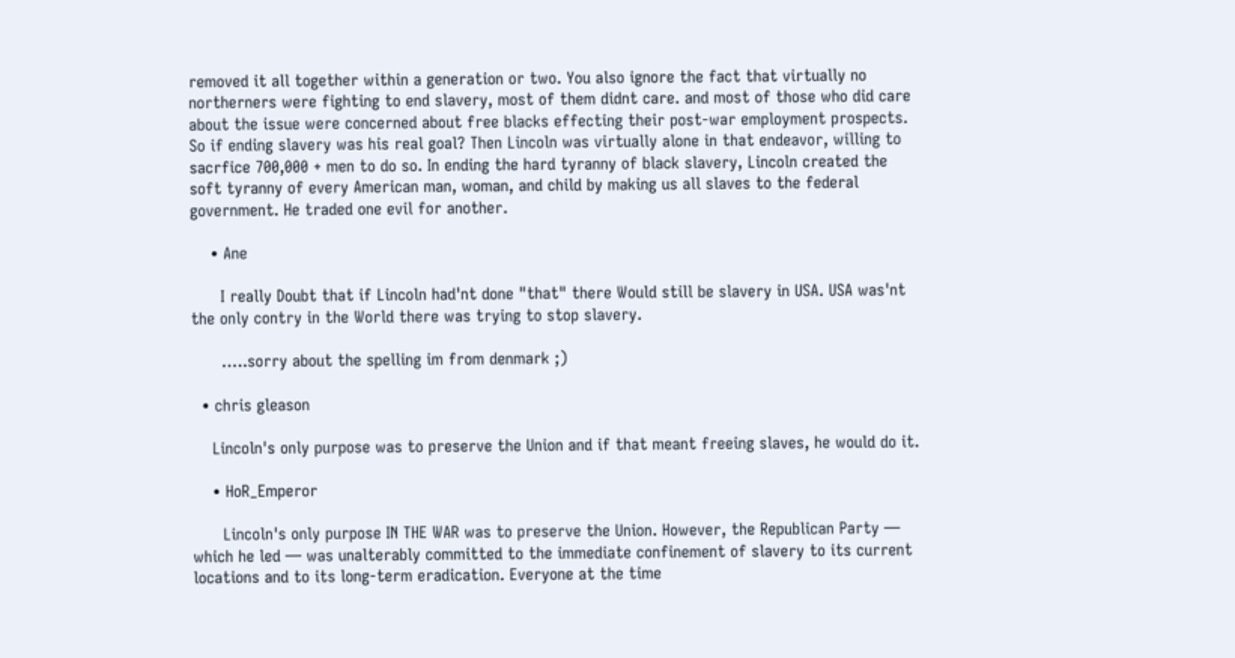removed it all together within a generation or two. You also ignore the fact that virtually no northerners were fighting to end slavery, most of them didnt care. and most of those who did care about the issue were concerned about free blacks effecting their post-war employment prospects. So if ending slavery was his real goal? Then Lincoln was virtually alone in that endeavor, willing to sacrfice 700,000 + men to do so. In ending the hard tyranny of black slavery, Lincoln created the soft tyranny of every American man, woman, and child by making us all slaves to the federal government. He traded one evil for another.

    • Ane

      I really Doubt that if Lincoln had'nt done "that" there Would still be slavery in USA. USA was'nt the only contry in the World there was trying to stop slavery.

      …..sorry about the spelling im from denmark ;)

  • chris gleason

    Lincoln's only purpose was to preserve the Union and if that meant freeing slaves, he would do it.

    • HoR_Emperor

      Lincoln's only purpose IN THE WAR was to preserve the Union. However, the Republican Party — which he led — was unalterably committed to the immediate confinement of slavery to its current locations and to its long-term eradication. Everyone at the time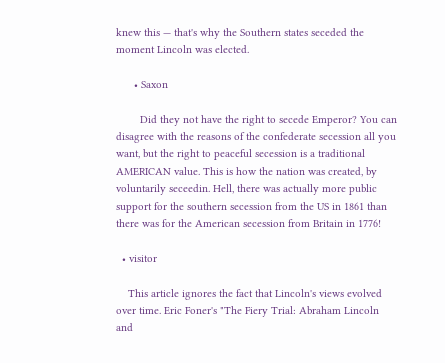knew this — that's why the Southern states seceded the moment Lincoln was elected.

      • Saxon

        Did they not have the right to secede Emperor? You can disagree with the reasons of the confederate secession all you want, but the right to peaceful secession is a traditional AMERICAN value. This is how the nation was created, by voluntarily seceedin. Hell, there was actually more public support for the southern secession from the US in 1861 than there was for the American secession from Britain in 1776!

  • visitor

    This article ignores the fact that Lincoln's views evolved over time. Eric Foner's "The Fiery Trial: Abraham Lincoln and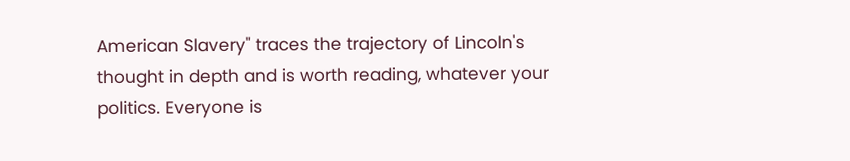American Slavery" traces the trajectory of Lincoln's thought in depth and is worth reading, whatever your politics. Everyone is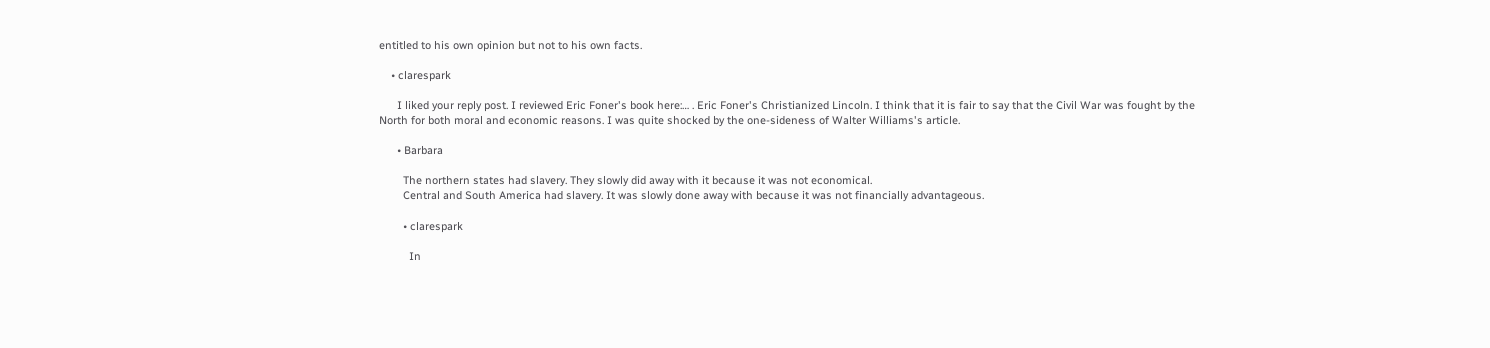entitled to his own opinion but not to his own facts.

    • clarespark

      I liked your reply post. I reviewed Eric Foner's book here:… . Eric Foner's Christianized Lincoln. I think that it is fair to say that the Civil War was fought by the North for both moral and economic reasons. I was quite shocked by the one-sideness of Walter Williams's article.

      • Barbara

        The northern states had slavery. They slowly did away with it because it was not economical.
        Central and South America had slavery. It was slowly done away with because it was not financially advantageous.

        • clarespark

          In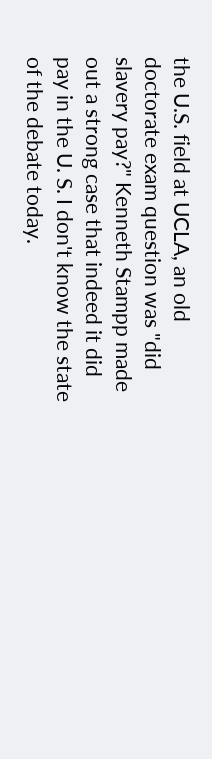the U.S. field at UCLA, an old doctorate exam question was "did slavery pay?" Kenneth Stampp made out a strong case that indeed it did pay in the U. S. I don't know the state of the debate today.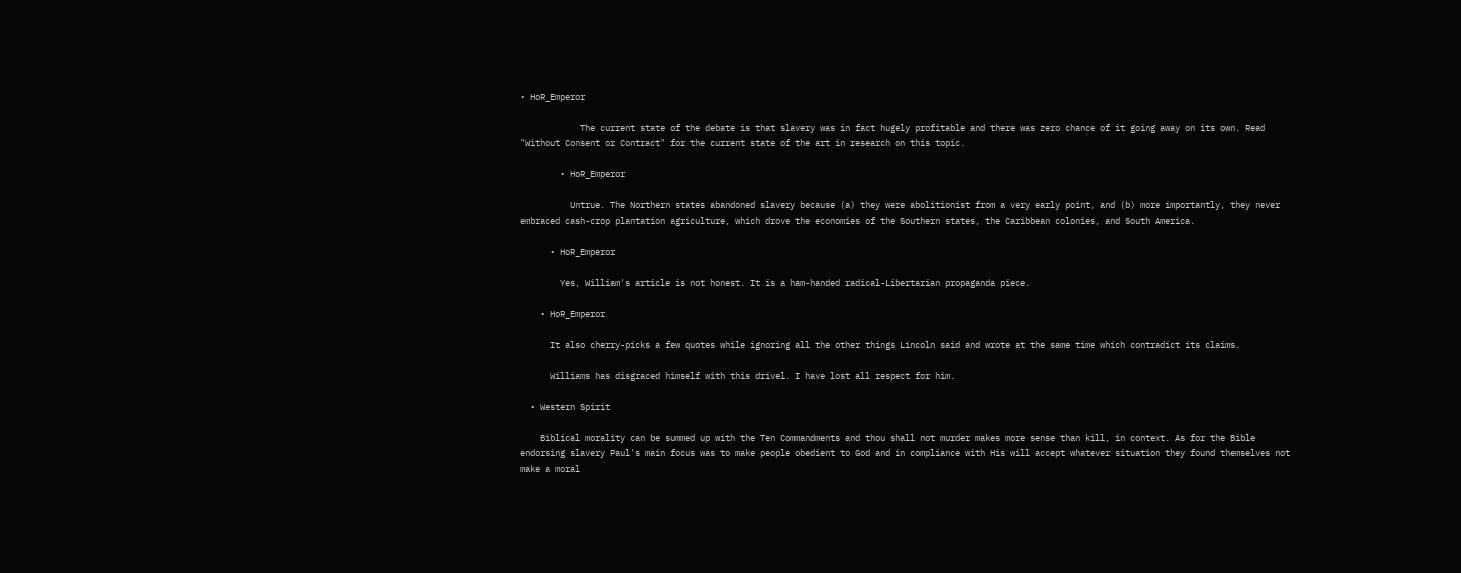• HoR_Emperor

            The current state of the debate is that slavery was in fact hugely profitable and there was zero chance of it going away on its own. Read "Without Consent or Contract" for the current state of the art in research on this topic.

        • HoR_Emperor

          Untrue. The Northern states abandoned slavery because (a) they were abolitionist from a very early point, and (b) more importantly, they never embraced cash-crop plantation agriculture, which drove the economies of the Southern states, the Caribbean colonies, and South America.

      • HoR_Emperor

        Yes, William's article is not honest. It is a ham-handed radical-Libertarian propaganda piece.

    • HoR_Emperor

      It also cherry-picks a few quotes while ignoring all the other things Lincoln said and wrote at the same time which contradict its claims.

      Williams has disgraced himself with this drivel. I have lost all respect for him.

  • Western Spirit

    Biblical morality can be summed up with the Ten Commandments and thou shall not murder makes more sense than kill, in context. As for the Bible endorsing slavery Paul's main focus was to make people obedient to God and in compliance with His will accept whatever situation they found themselves not make a moral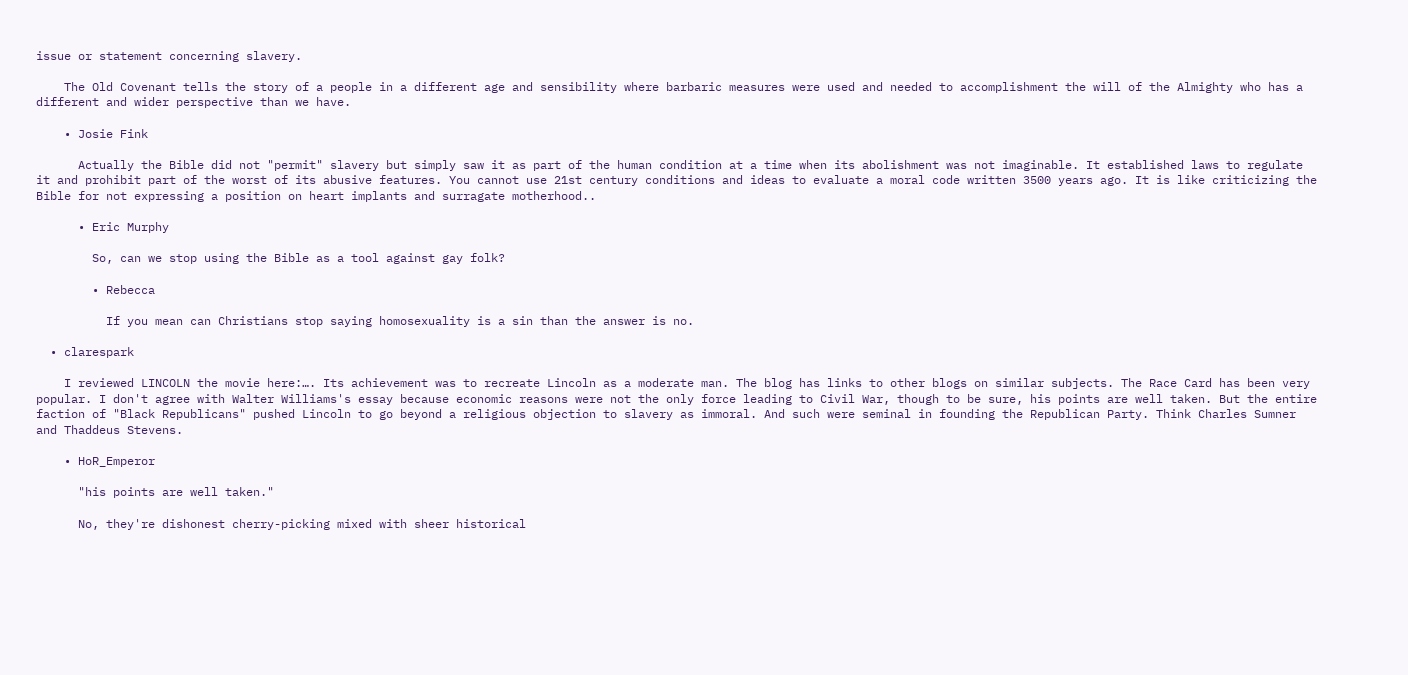issue or statement concerning slavery.

    The Old Covenant tells the story of a people in a different age and sensibility where barbaric measures were used and needed to accomplishment the will of the Almighty who has a different and wider perspective than we have.

    • Josie Fink

      Actually the Bible did not "permit" slavery but simply saw it as part of the human condition at a time when its abolishment was not imaginable. It established laws to regulate it and prohibit part of the worst of its abusive features. You cannot use 21st century conditions and ideas to evaluate a moral code written 3500 years ago. It is like criticizing the Bible for not expressing a position on heart implants and surragate motherhood..

      • Eric Murphy

        So, can we stop using the Bible as a tool against gay folk?

        • Rebecca

          If you mean can Christians stop saying homosexuality is a sin than the answer is no.

  • clarespark

    I reviewed LINCOLN the movie here:…. Its achievement was to recreate Lincoln as a moderate man. The blog has links to other blogs on similar subjects. The Race Card has been very popular. I don't agree with Walter Williams's essay because economic reasons were not the only force leading to Civil War, though to be sure, his points are well taken. But the entire faction of "Black Republicans" pushed Lincoln to go beyond a religious objection to slavery as immoral. And such were seminal in founding the Republican Party. Think Charles Sumner and Thaddeus Stevens.

    • HoR_Emperor

      "his points are well taken."

      No, they're dishonest cherry-picking mixed with sheer historical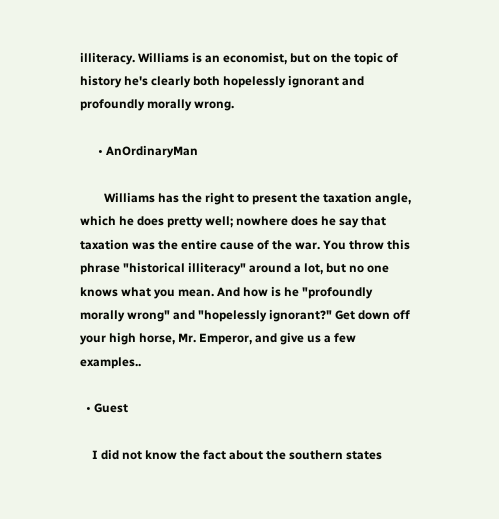illiteracy. Williams is an economist, but on the topic of history he's clearly both hopelessly ignorant and profoundly morally wrong.

      • AnOrdinaryMan

        Williams has the right to present the taxation angle, which he does pretty well; nowhere does he say that taxation was the entire cause of the war. You throw this phrase "historical illiteracy" around a lot, but no one knows what you mean. And how is he "profoundly morally wrong" and "hopelessly ignorant?" Get down off your high horse, Mr. Emperor, and give us a few examples..

  • Guest

    I did not know the fact about the southern states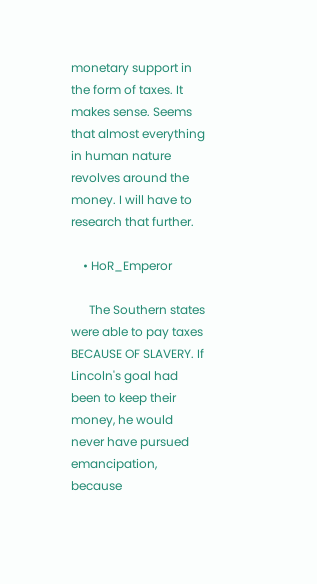monetary support in the form of taxes. It makes sense. Seems that almost everything in human nature revolves around the money. I will have to research that further.

    • HoR_Emperor

      The Southern states were able to pay taxes BECAUSE OF SLAVERY. If Lincoln's goal had been to keep their money, he would never have pursued emancipation, because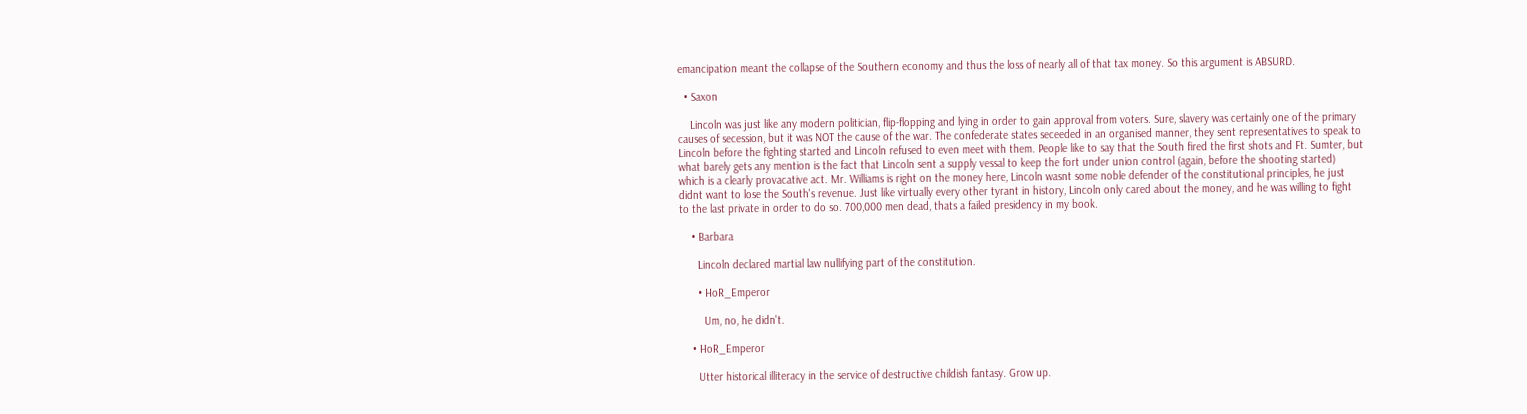emancipation meant the collapse of the Southern economy and thus the loss of nearly all of that tax money. So this argument is ABSURD.

  • Saxon

    Lincoln was just like any modern politician, flip-flopping and lying in order to gain approval from voters. Sure, slavery was certainly one of the primary causes of secession, but it was NOT the cause of the war. The confederate states seceeded in an organised manner, they sent representatives to speak to Lincoln before the fighting started and Lincoln refused to even meet with them. People like to say that the South fired the first shots and Ft. Sumter, but what barely gets any mention is the fact that Lincoln sent a supply vessal to keep the fort under union control (again, before the shooting started) which is a clearly provacative act. Mr. Williams is right on the money here, Lincoln wasnt some noble defender of the constitutional principles, he just didnt want to lose the South's revenue. Just like virtually every other tyrant in history, Lincoln only cared about the money, and he was willing to fight to the last private in order to do so. 700,000 men dead, thats a failed presidency in my book.

    • Barbara

      Lincoln declared martial law nullifying part of the constitution.

      • HoR_Emperor

        Um, no, he didn't.

    • HoR_Emperor

      Utter historical illiteracy in the service of destructive childish fantasy. Grow up.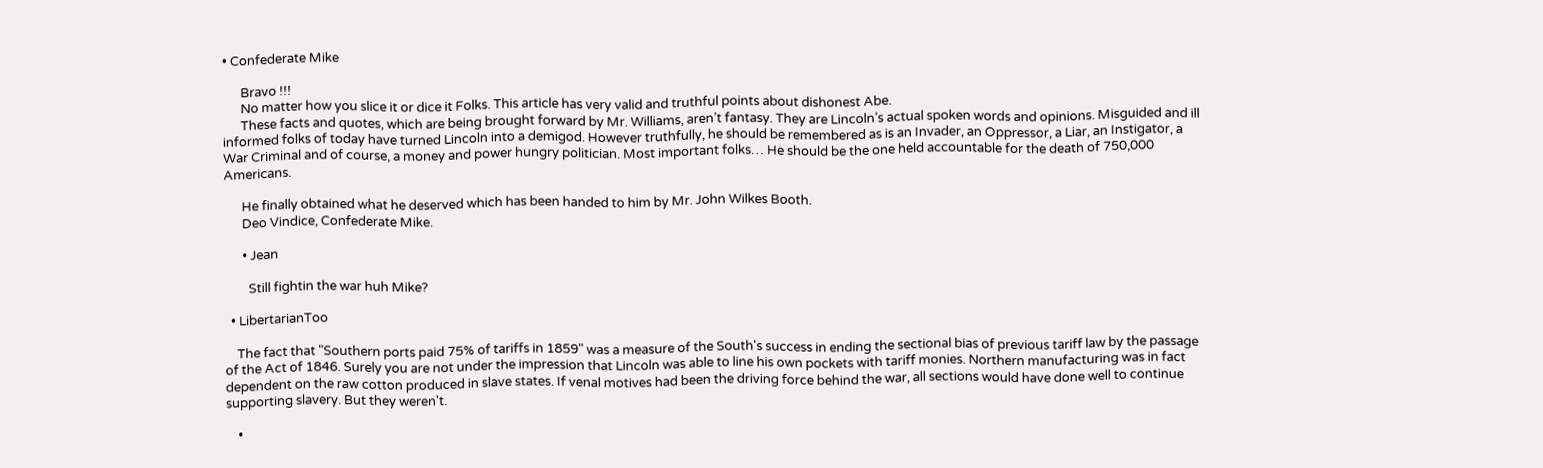• Confederate Mike

      Bravo !!!
      No matter how you slice it or dice it Folks. This article has very valid and truthful points about dishonest Abe.
      These facts and quotes, which are being brought forward by Mr. Williams, aren’t fantasy. They are Lincoln’s actual spoken words and opinions. Misguided and ill informed folks of today have turned Lincoln into a demigod. However truthfully, he should be remembered as is an Invader, an Oppressor, a Liar, an Instigator, a War Criminal and of course, a money and power hungry politician. Most important folks… He should be the one held accountable for the death of 750,000 Americans.

      He finally obtained what he deserved which has been handed to him by Mr. John Wilkes Booth.
      Deo Vindice, Confederate Mike.

      • Jean

        Still fightin the war huh Mike?

  • LibertarianToo

    The fact that "Southern ports paid 75% of tariffs in 1859" was a measure of the South's success in ending the sectional bias of previous tariff law by the passage of the Act of 1846. Surely you are not under the impression that Lincoln was able to line his own pockets with tariff monies. Northern manufacturing was in fact dependent on the raw cotton produced in slave states. If venal motives had been the driving force behind the war, all sections would have done well to continue supporting slavery. But they weren't.

    •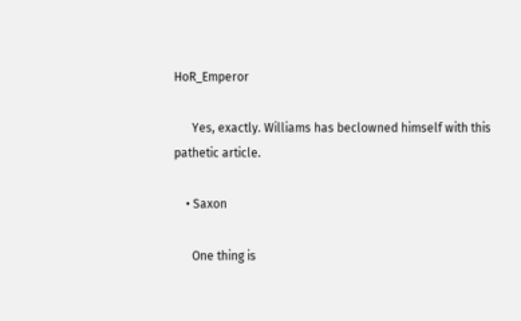HoR_Emperor

      Yes, exactly. Williams has beclowned himself with this pathetic article.

    • Saxon

      One thing is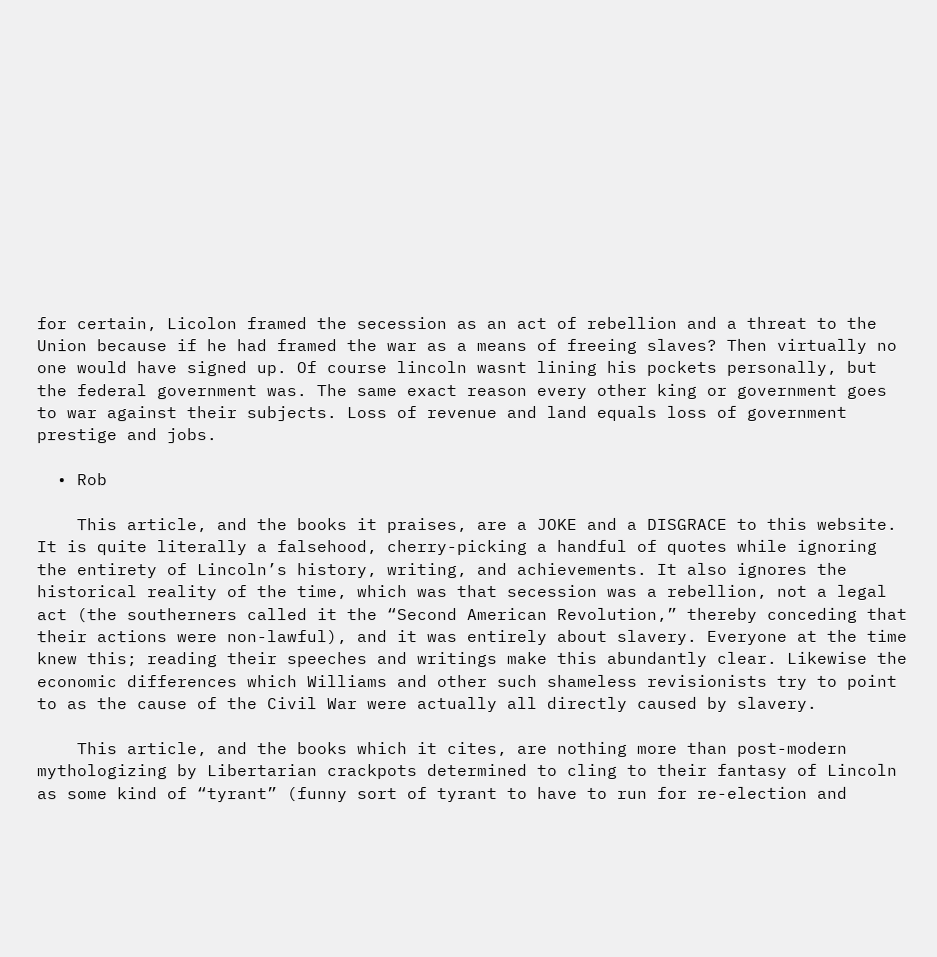for certain, Licolon framed the secession as an act of rebellion and a threat to the Union because if he had framed the war as a means of freeing slaves? Then virtually no one would have signed up. Of course lincoln wasnt lining his pockets personally, but the federal government was. The same exact reason every other king or government goes to war against their subjects. Loss of revenue and land equals loss of government prestige and jobs.

  • Rob

    This article, and the books it praises, are a JOKE and a DISGRACE to this website. It is quite literally a falsehood, cherry-picking a handful of quotes while ignoring the entirety of Lincoln’s history, writing, and achievements. It also ignores the historical reality of the time, which was that secession was a rebellion, not a legal act (the southerners called it the “Second American Revolution,” thereby conceding that their actions were non-lawful), and it was entirely about slavery. Everyone at the time knew this; reading their speeches and writings make this abundantly clear. Likewise the economic differences which Williams and other such shameless revisionists try to point to as the cause of the Civil War were actually all directly caused by slavery.

    This article, and the books which it cites, are nothing more than post-modern mythologizing by Libertarian crackpots determined to cling to their fantasy of Lincoln as some kind of “tyrant” (funny sort of tyrant to have to run for re-election and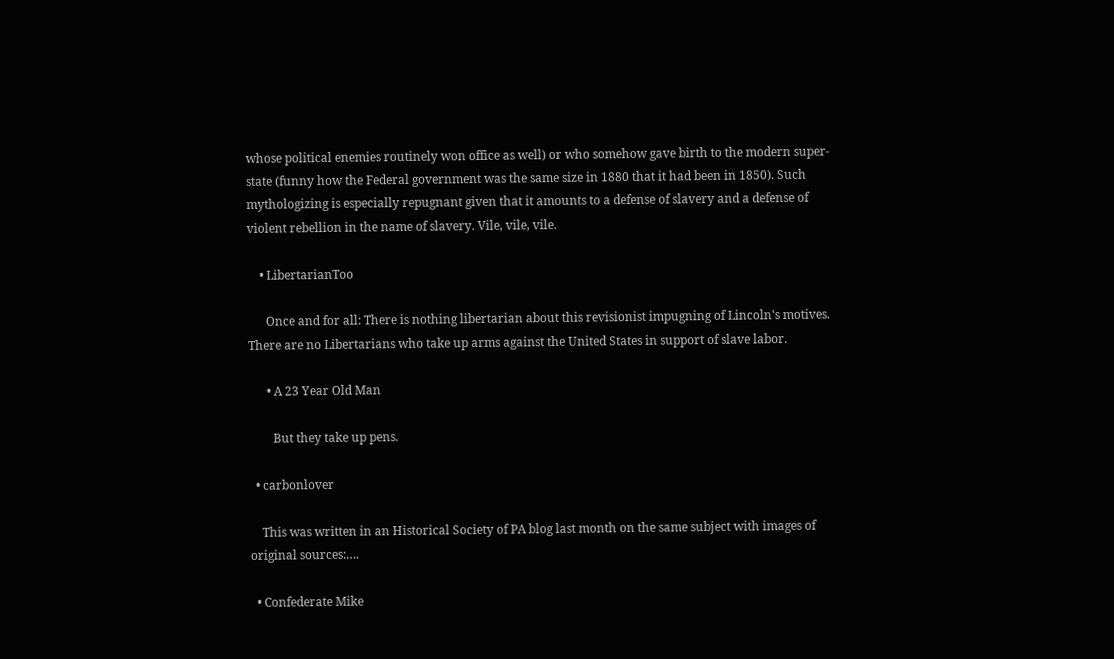whose political enemies routinely won office as well) or who somehow gave birth to the modern super-state (funny how the Federal government was the same size in 1880 that it had been in 1850). Such mythologizing is especially repugnant given that it amounts to a defense of slavery and a defense of violent rebellion in the name of slavery. Vile, vile, vile.

    • LibertarianToo

      Once and for all: There is nothing libertarian about this revisionist impugning of Lincoln's motives. There are no Libertarians who take up arms against the United States in support of slave labor.

      • A 23 Year Old Man

        But they take up pens.

  • carbonlover

    This was written in an Historical Society of PA blog last month on the same subject with images of original sources:….

  • Confederate Mike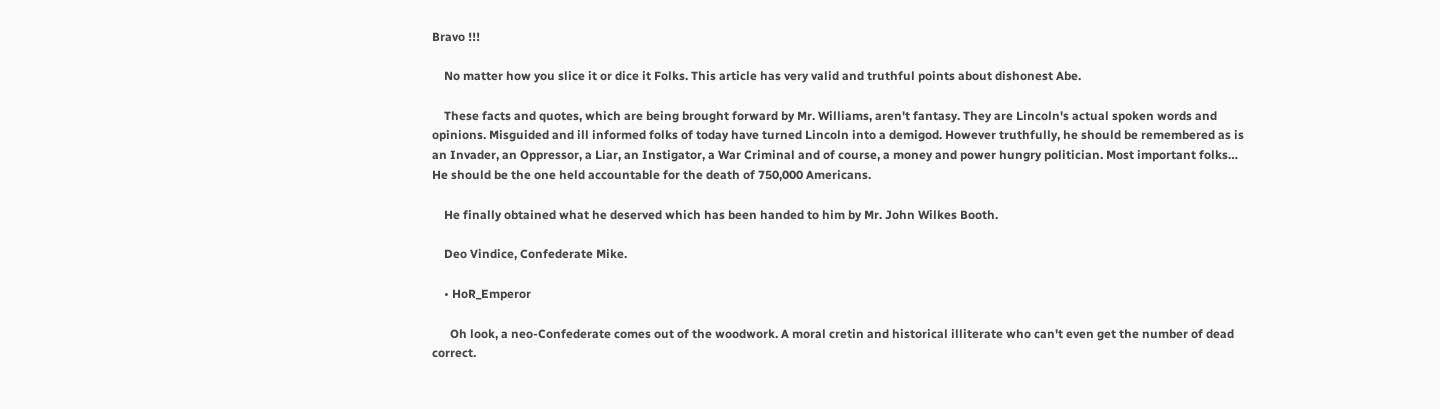Bravo !!!

    No matter how you slice it or dice it Folks. This article has very valid and truthful points about dishonest Abe.

    These facts and quotes, which are being brought forward by Mr. Williams, aren't fantasy. They are Lincoln's actual spoken words and opinions. Misguided and ill informed folks of today have turned Lincoln into a demigod. However truthfully, he should be remembered as is an Invader, an Oppressor, a Liar, an Instigator, a War Criminal and of course, a money and power hungry politician. Most important folks… He should be the one held accountable for the death of 750,000 Americans.

    He finally obtained what he deserved which has been handed to him by Mr. John Wilkes Booth.

    Deo Vindice, Confederate Mike.

    • HoR_Emperor

      Oh look, a neo-Confederate comes out of the woodwork. A moral cretin and historical illiterate who can't even get the number of dead correct.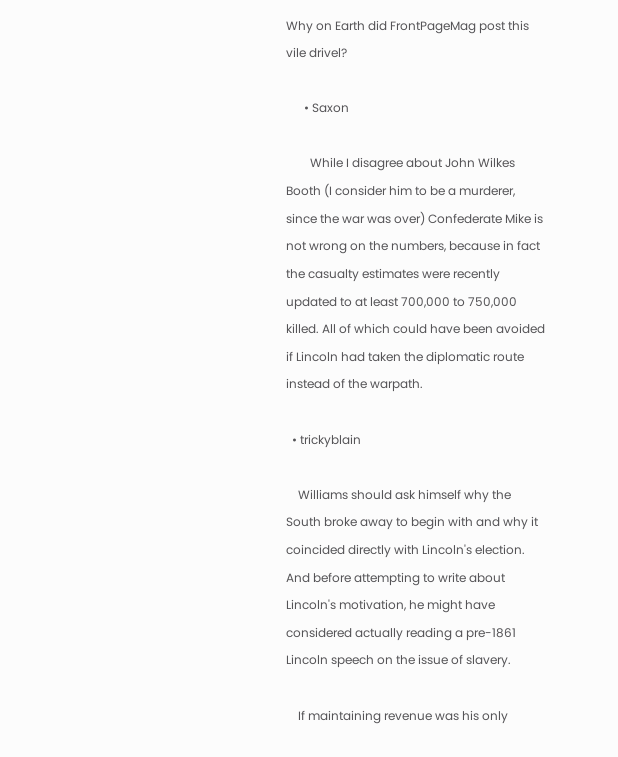Why on Earth did FrontPageMag post this vile drivel?

      • Saxon

        While I disagree about John Wilkes Booth (I consider him to be a murderer, since the war was over) Confederate Mike is not wrong on the numbers, because in fact the casualty estimates were recently updated to at least 700,000 to 750,000 killed. All of which could have been avoided if Lincoln had taken the diplomatic route instead of the warpath.

  • trickyblain

    Williams should ask himself why the South broke away to begin with and why it coincided directly with Lincoln's election. And before attempting to write about Lincoln's motivation, he might have considered actually reading a pre-1861 Lincoln speech on the issue of slavery.

    If maintaining revenue was his only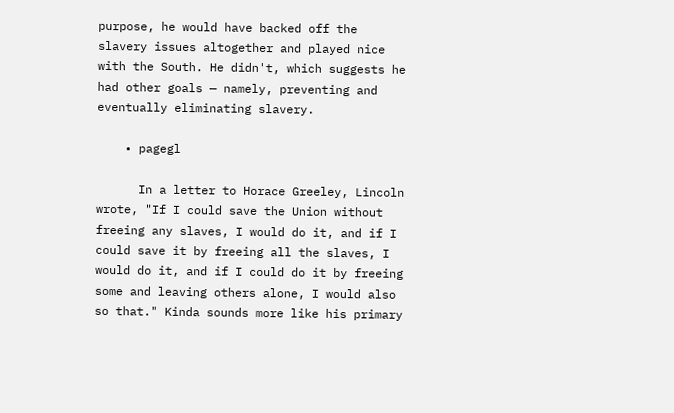purpose, he would have backed off the slavery issues altogether and played nice with the South. He didn't, which suggests he had other goals — namely, preventing and eventually eliminating slavery.

    • pagegl

      In a letter to Horace Greeley, Lincoln wrote, "If I could save the Union without freeing any slaves, I would do it, and if I could save it by freeing all the slaves, I would do it, and if I could do it by freeing some and leaving others alone, I would also so that." Kinda sounds more like his primary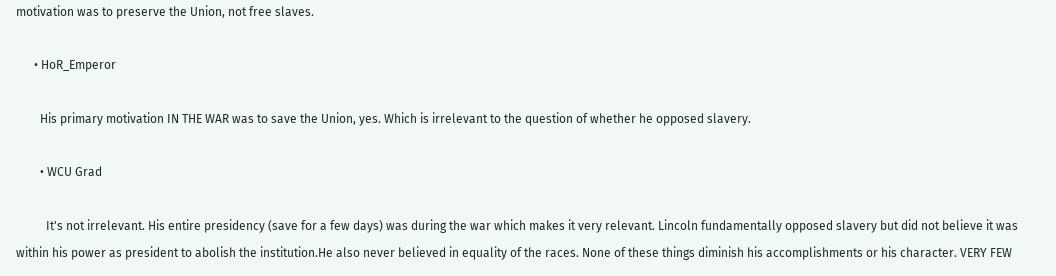motivation was to preserve the Union, not free slaves.

      • HoR_Emperor

        His primary motivation IN THE WAR was to save the Union, yes. Which is irrelevant to the question of whether he opposed slavery.

        • WCU Grad

          It's not irrelevant. His entire presidency (save for a few days) was during the war which makes it very relevant. Lincoln fundamentally opposed slavery but did not believe it was within his power as president to abolish the institution.He also never believed in equality of the races. None of these things diminish his accomplishments or his character. VERY FEW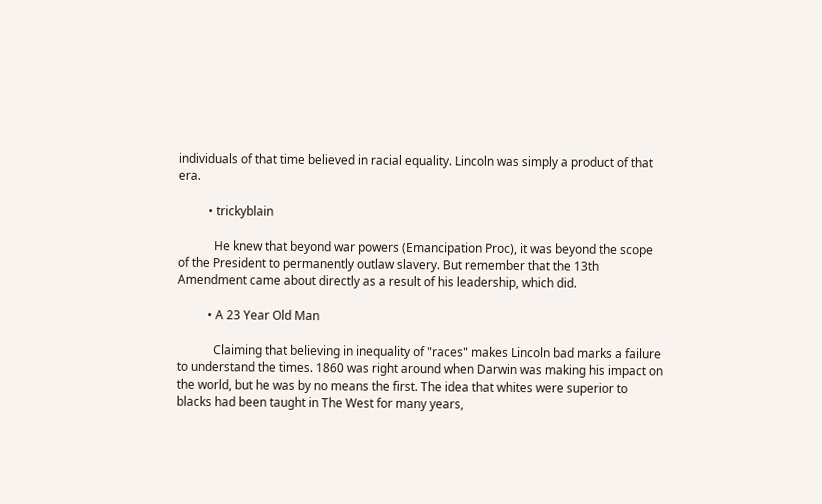individuals of that time believed in racial equality. Lincoln was simply a product of that era.

          • trickyblain

            He knew that beyond war powers (Emancipation Proc), it was beyond the scope of the President to permanently outlaw slavery. But remember that the 13th Amendment came about directly as a result of his leadership, which did.

          • A 23 Year Old Man

            Claiming that believing in inequality of "races" makes Lincoln bad marks a failure to understand the times. 1860 was right around when Darwin was making his impact on the world, but he was by no means the first. The idea that whites were superior to blacks had been taught in The West for many years,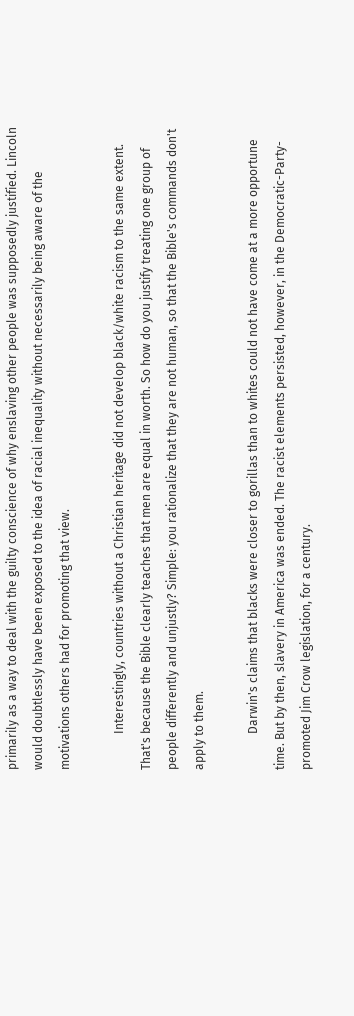primarily as a way to deal with the guilty conscience of why enslaving other people was supposedly justified. Lincoln would doubtlessly have been exposed to the idea of racial inequality without necessarily being aware of the motivations others had for promoting that view.

            Interestingly, countries without a Christian heritage did not develop black/white racism to the same extent. That's because the Bible clearly teaches that men are equal in worth. So how do you justify treating one group of people differently and unjustly? Simple: you rationalize that they are not human, so that the Bible's commands don't apply to them.

            Darwin's claims that blacks were closer to gorillas than to whites could not have come at a more opportune time. But by then, slavery in America was ended. The racist elements persisted, however, in the Democratic-Party-promoted Jim Crow legislation, for a century.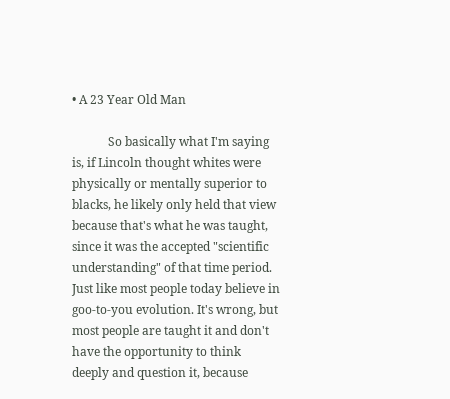• A 23 Year Old Man

            So basically what I'm saying is, if Lincoln thought whites were physically or mentally superior to blacks, he likely only held that view because that's what he was taught, since it was the accepted "scientific understanding" of that time period. Just like most people today believe in goo-to-you evolution. It's wrong, but most people are taught it and don't have the opportunity to think deeply and question it, because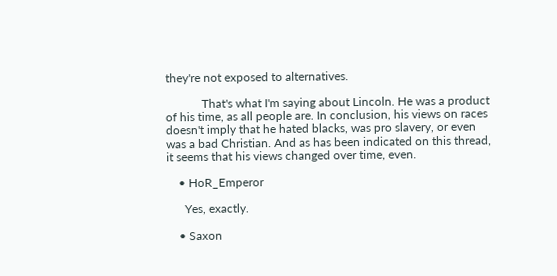they're not exposed to alternatives.

            That's what I'm saying about Lincoln. He was a product of his time, as all people are. In conclusion, his views on races doesn't imply that he hated blacks, was pro slavery, or even was a bad Christian. And as has been indicated on this thread, it seems that his views changed over time, even.

    • HoR_Emperor

      Yes, exactly.

    • Saxon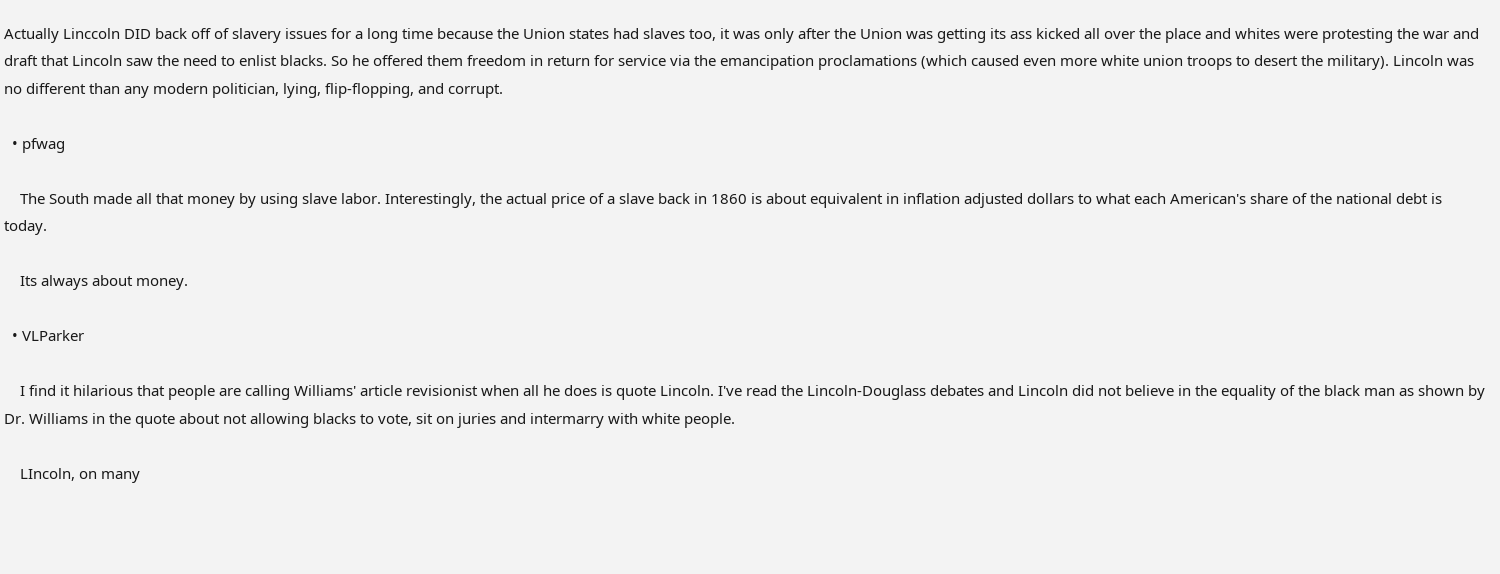Actually Linccoln DID back off of slavery issues for a long time because the Union states had slaves too, it was only after the Union was getting its ass kicked all over the place and whites were protesting the war and draft that Lincoln saw the need to enlist blacks. So he offered them freedom in return for service via the emancipation proclamations (which caused even more white union troops to desert the military). Lincoln was no different than any modern politician, lying, flip-flopping, and corrupt.

  • pfwag

    The South made all that money by using slave labor. Interestingly, the actual price of a slave back in 1860 is about equivalent in inflation adjusted dollars to what each American's share of the national debt is today.

    Its always about money.

  • VLParker

    I find it hilarious that people are calling Williams' article revisionist when all he does is quote Lincoln. I've read the Lincoln-Douglass debates and Lincoln did not believe in the equality of the black man as shown by Dr. Williams in the quote about not allowing blacks to vote, sit on juries and intermarry with white people.

    LIncoln, on many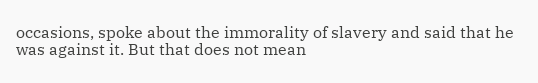occasions, spoke about the immorality of slavery and said that he was against it. But that does not mean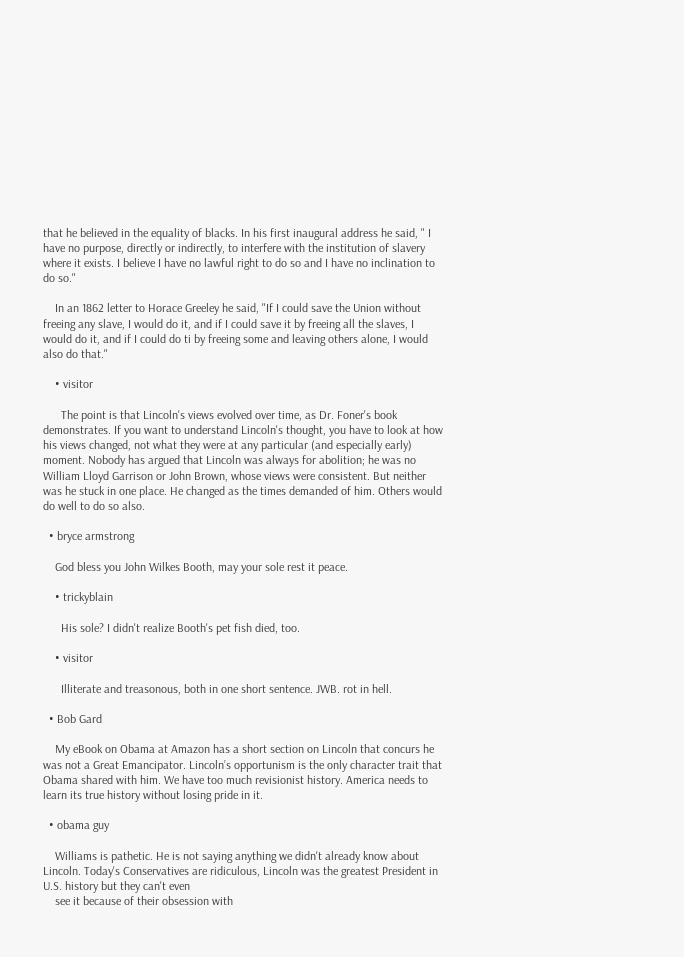that he believed in the equality of blacks. In his first inaugural address he said, " I have no purpose, directly or indirectly, to interfere with the institution of slavery where it exists. I believe I have no lawful right to do so and I have no inclination to do so."

    In an 1862 letter to Horace Greeley he said, "If I could save the Union without freeing any slave, I would do it, and if I could save it by freeing all the slaves, I would do it, and if I could do ti by freeing some and leaving others alone, I would also do that."

    • visitor

      The point is that Lincoln's views evolved over time, as Dr. Foner's book demonstrates. If you want to understand Lincoln's thought, you have to look at how his views changed, not what they were at any particular (and especially early) moment. Nobody has argued that Lincoln was always for abolition; he was no William Lloyd Garrison or John Brown, whose views were consistent. But neither was he stuck in one place. He changed as the times demanded of him. Others would do well to do so also.

  • bryce armstrong

    God bless you John Wilkes Booth, may your sole rest it peace.

    • trickyblain

      His sole? I didn't realize Booth's pet fish died, too.

    • visitor

      Illiterate and treasonous, both in one short sentence. JWB. rot in hell.

  • Bob Gard

    My eBook on Obama at Amazon has a short section on Lincoln that concurs he was not a Great Emancipator. Lincoln’s opportunism is the only character trait that Obama shared with him. We have too much revisionist history. America needs to learn its true history without losing pride in it.

  • obama guy

    Williams is pathetic. He is not saying anything we didn't already know about Lincoln. Today's Conservatives are ridiculous, Lincoln was the greatest President in U.S. history but they can't even
    see it because of their obsession with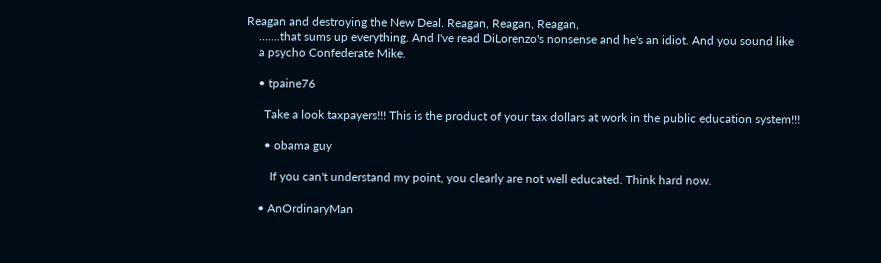Reagan and destroying the New Deal. Reagan, Reagan, Reagan,
    …….that sums up everything. And I've read DiLorenzo's nonsense and he's an idiot. And you sound like
    a psycho Confederate Mike.

    • tpaine76

      Take a look taxpayers!!! This is the product of your tax dollars at work in the public education system!!!

      • obama guy

        If you can't understand my point, you clearly are not well educated. Think hard now.

    • AnOrdinaryMan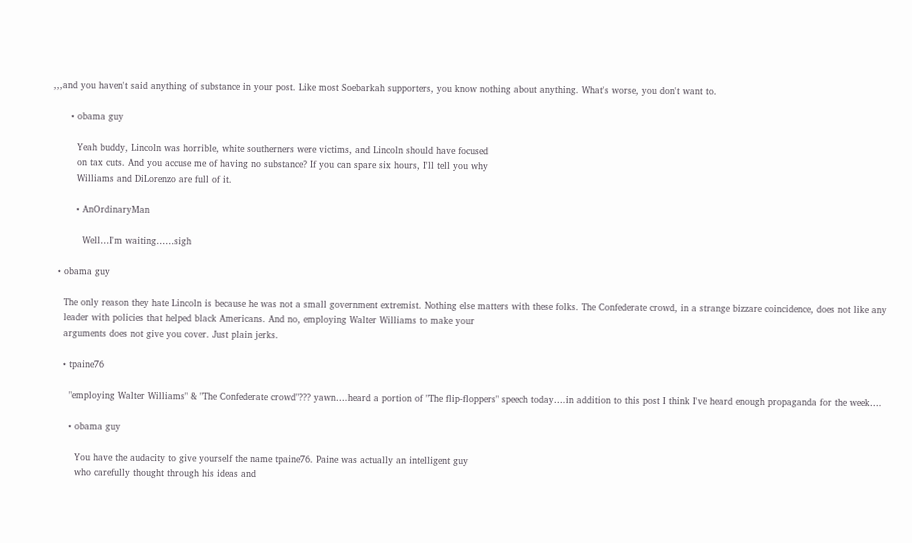,,,and you haven't said anything of substance in your post. Like most Soebarkah supporters, you know nothing about anything. What's worse, you don't want to.

      • obama guy

        Yeah buddy, Lincoln was horrible, white southerners were victims, and Lincoln should have focused
        on tax cuts. And you accuse me of having no substance? If you can spare six hours, I'll tell you why
        Williams and DiLorenzo are full of it.

        • AnOrdinaryMan

          Well…I'm waiting……sigh

  • obama guy

    The only reason they hate Lincoln is because he was not a small government extremist. Nothing else matters with these folks. The Confederate crowd, in a strange bizzare coincidence, does not like any
    leader with policies that helped black Americans. And no, employing Walter Williams to make your
    arguments does not give you cover. Just plain jerks.

    • tpaine76

      "employing Walter Williams" & "The Confederate crowd"??? yawn….heard a portion of "The flip-floppers" speech today….in addition to this post I think I've heard enough propaganda for the week….

      • obama guy

        You have the audacity to give yourself the name tpaine76. Paine was actually an intelligent guy
        who carefully thought through his ideas and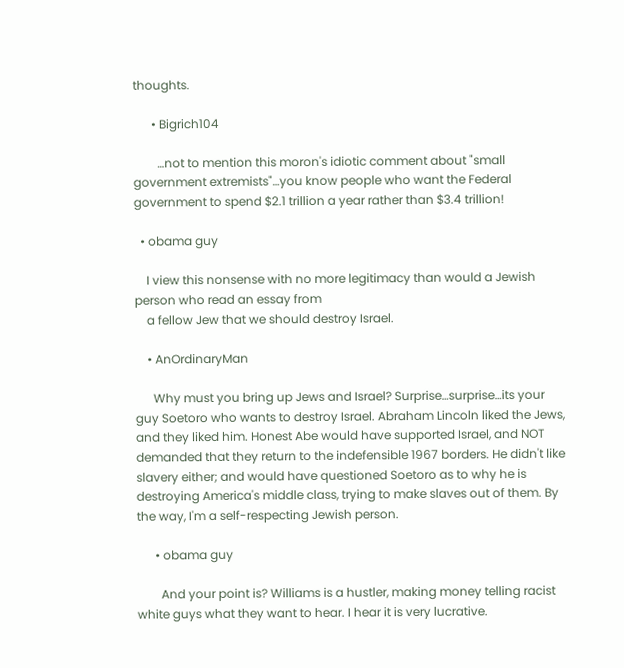thoughts.

      • Bigrich104

        …not to mention this moron's idiotic comment about "small government extremists"…you know people who want the Federal government to spend $2.1 trillion a year rather than $3.4 trillion!

  • obama guy

    I view this nonsense with no more legitimacy than would a Jewish person who read an essay from
    a fellow Jew that we should destroy Israel.

    • AnOrdinaryMan

      Why must you bring up Jews and Israel? Surprise…surprise…its your guy Soetoro who wants to destroy Israel. Abraham Lincoln liked the Jews, and they liked him. Honest Abe would have supported Israel, and NOT demanded that they return to the indefensible 1967 borders. He didn't like slavery either; and would have questioned Soetoro as to why he is destroying America's middle class, trying to make slaves out of them. By the way, I'm a self-respecting Jewish person.

      • obama guy

        And your point is? Williams is a hustler, making money telling racist white guys what they want to hear. I hear it is very lucrative.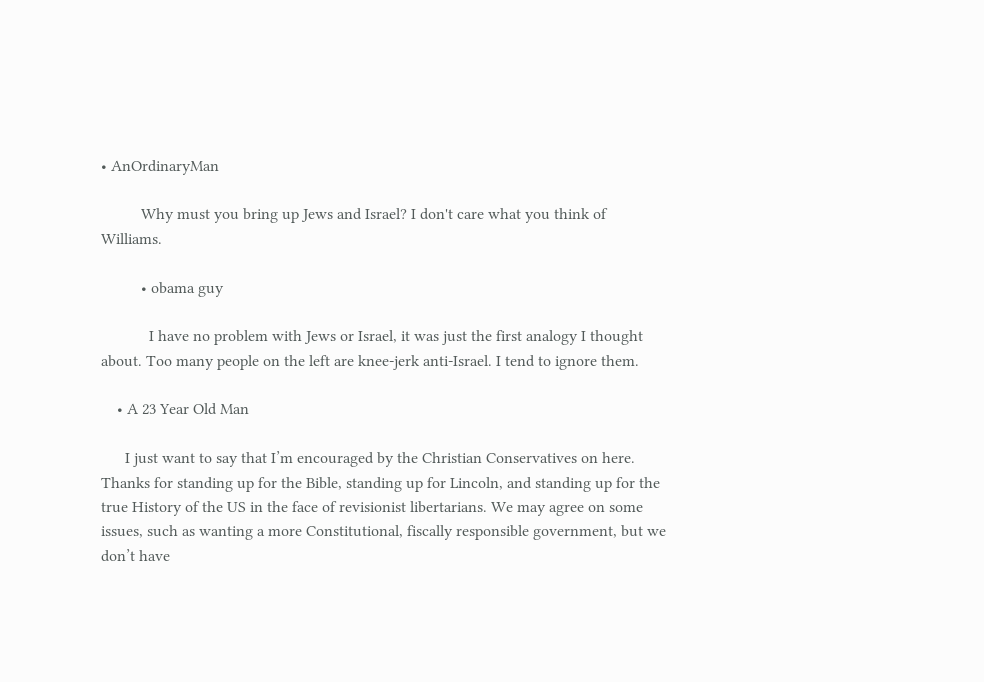• AnOrdinaryMan

          Why must you bring up Jews and Israel? I don't care what you think of Williams.

          • obama guy

            I have no problem with Jews or Israel, it was just the first analogy I thought about. Too many people on the left are knee-jerk anti-Israel. I tend to ignore them.

    • A 23 Year Old Man

      I just want to say that I’m encouraged by the Christian Conservatives on here. Thanks for standing up for the Bible, standing up for Lincoln, and standing up for the true History of the US in the face of revisionist libertarians. We may agree on some issues, such as wanting a more Constitutional, fiscally responsible government, but we don’t have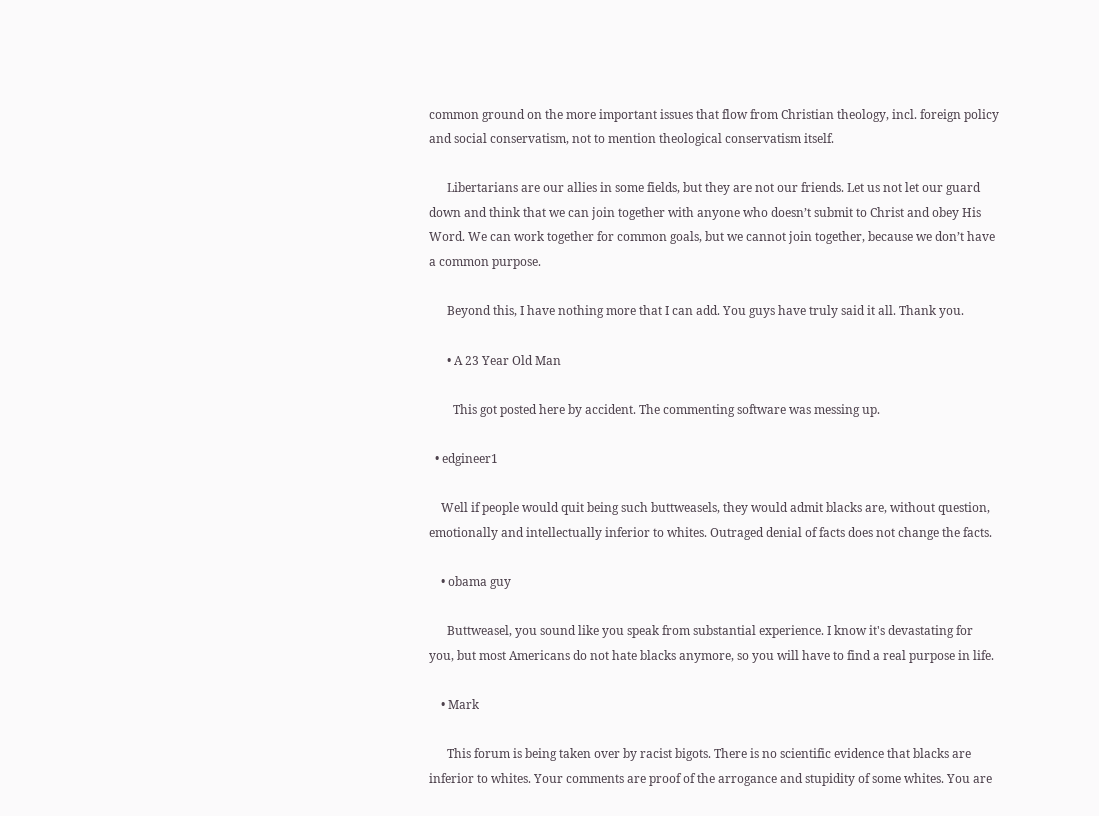common ground on the more important issues that flow from Christian theology, incl. foreign policy and social conservatism, not to mention theological conservatism itself.

      Libertarians are our allies in some fields, but they are not our friends. Let us not let our guard down and think that we can join together with anyone who doesn’t submit to Christ and obey His Word. We can work together for common goals, but we cannot join together, because we don’t have a common purpose.

      Beyond this, I have nothing more that I can add. You guys have truly said it all. Thank you.

      • A 23 Year Old Man

        This got posted here by accident. The commenting software was messing up.

  • edgineer1

    Well if people would quit being such buttweasels, they would admit blacks are, without question, emotionally and intellectually inferior to whites. Outraged denial of facts does not change the facts.

    • obama guy

      Buttweasel, you sound like you speak from substantial experience. I know it's devastating for you, but most Americans do not hate blacks anymore, so you will have to find a real purpose in life.

    • Mark

      This forum is being taken over by racist bigots. There is no scientific evidence that blacks are inferior to whites. Your comments are proof of the arrogance and stupidity of some whites. You are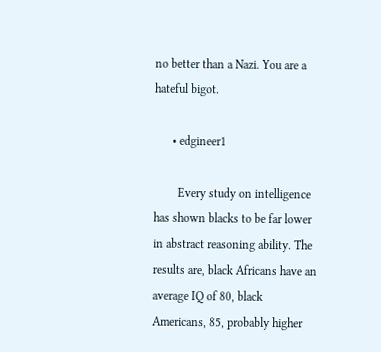no better than a Nazi. You are a hateful bigot.

      • edgineer1

        Every study on intelligence has shown blacks to be far lower in abstract reasoning ability. The results are, black Africans have an average IQ of 80, black Americans, 85, probably higher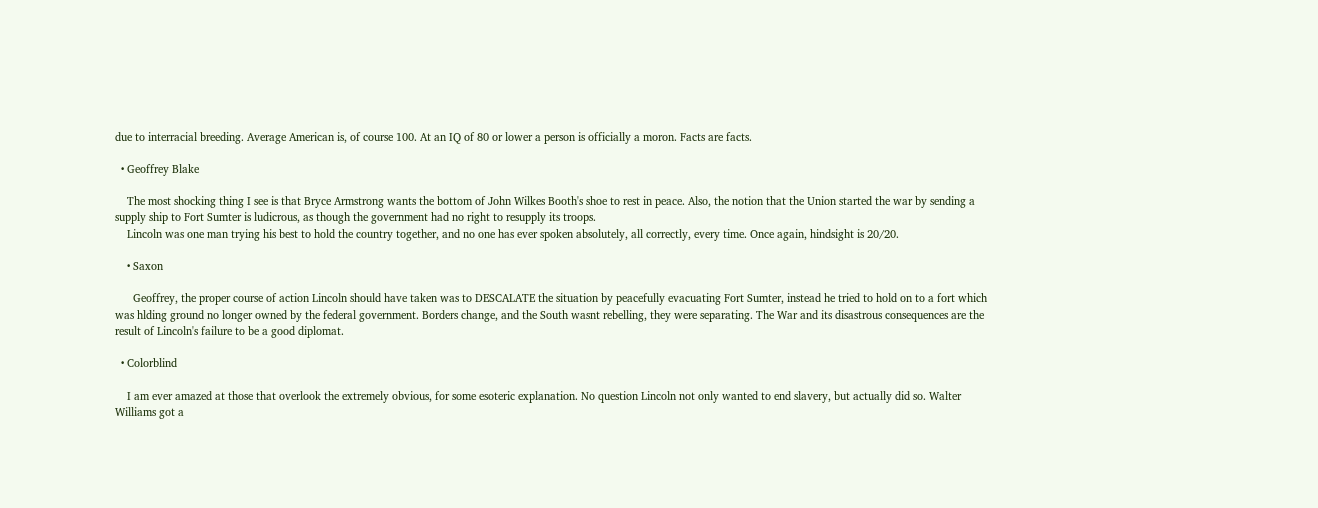due to interracial breeding. Average American is, of course 100. At an IQ of 80 or lower a person is officially a moron. Facts are facts.

  • Geoffrey Blake

    The most shocking thing I see is that Bryce Armstrong wants the bottom of John Wilkes Booth's shoe to rest in peace. Also, the notion that the Union started the war by sending a supply ship to Fort Sumter is ludicrous, as though the government had no right to resupply its troops.
    Lincoln was one man trying his best to hold the country together, and no one has ever spoken absolutely, all correctly, every time. Once again, hindsight is 20/20.

    • Saxon

      Geoffrey, the proper course of action Lincoln should have taken was to DESCALATE the situation by peacefully evacuating Fort Sumter, instead he tried to hold on to a fort which was hlding ground no longer owned by the federal government. Borders change, and the South wasnt rebelling, they were separating. The War and its disastrous consequences are the result of Lincoln's failure to be a good diplomat.

  • Colorblind

    I am ever amazed at those that overlook the extremely obvious, for some esoteric explanation. No question Lincoln not only wanted to end slavery, but actually did so. Walter Williams got a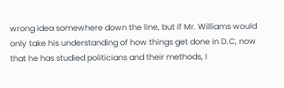wrong idea somewhere down the line, but if Mr. Williams would only take his understanding of how things get done in D.C, now that he has studied politicians and their methods, I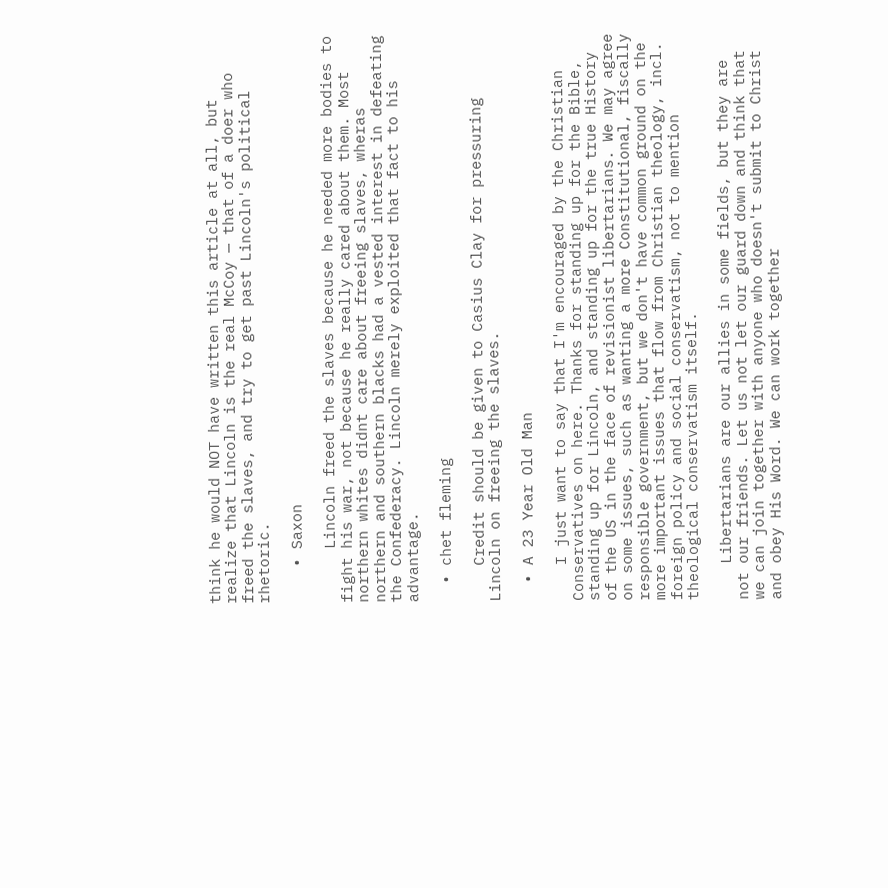think he would NOT have written this article at all, but realize that Lincoln is the real McCoy — that of a doer who freed the slaves, and try to get past Lincoln's political rhetoric.

    • Saxon

      Lincoln freed the slaves because he needed more bodies to fight his war, not because he really cared about them. Most northern whites didnt care about freeing slaves, wheras northern and southern blacks had a vested interest in defeating the Confederacy. Lincoln merely exploited that fact to his advantage.

  • chet fleming

    Credit should be given to Casius Clay for pressuring Lincoln on freeing the slaves.

  • A 23 Year Old Man

    I just want to say that I'm encouraged by the Christian Conservatives on here. Thanks for standing up for the Bible, standing up for Lincoln, and standing up for the true History of the US in the face of revisionist libertarians. We may agree on some issues, such as wanting a more Constitutional, fiscally responsible government, but we don't have common ground on the more important issues that flow from Christian theology, incl. foreign policy and social conservatism, not to mention theological conservatism itself.

    Libertarians are our allies in some fields, but they are not our friends. Let us not let our guard down and think that we can join together with anyone who doesn't submit to Christ and obey His Word. We can work together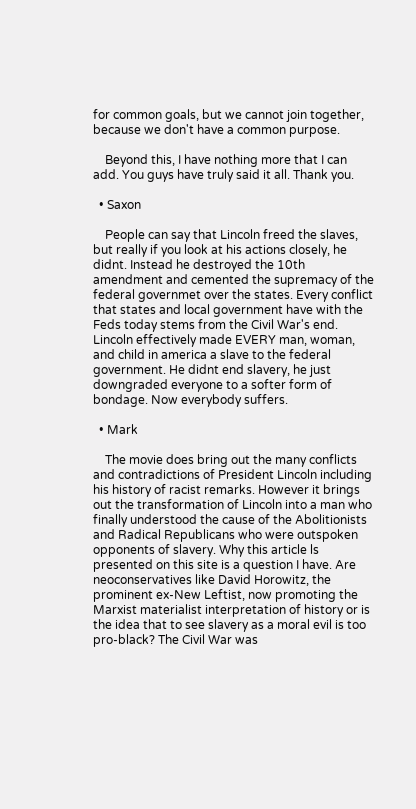for common goals, but we cannot join together, because we don't have a common purpose.

    Beyond this, I have nothing more that I can add. You guys have truly said it all. Thank you.

  • Saxon

    People can say that Lincoln freed the slaves, but really if you look at his actions closely, he didnt. Instead he destroyed the 10th amendment and cemented the supremacy of the federal governmet over the states. Every conflict that states and local government have with the Feds today stems from the Civil War's end. Lincoln effectively made EVERY man, woman, and child in america a slave to the federal government. He didnt end slavery, he just downgraded everyone to a softer form of bondage. Now everybody suffers.

  • Mark

    The movie does bring out the many conflicts and contradictions of President Lincoln including his history of racist remarks. However it brings out the transformation of Lincoln into a man who finally understood the cause of the Abolitionists and Radical Republicans who were outspoken opponents of slavery. Why this article ls presented on this site is a question I have. Are neoconservatives like David Horowitz, the prominent ex-New Leftist, now promoting the Marxist materialist interpretation of history or is the idea that to see slavery as a moral evil is too pro-black? The Civil War was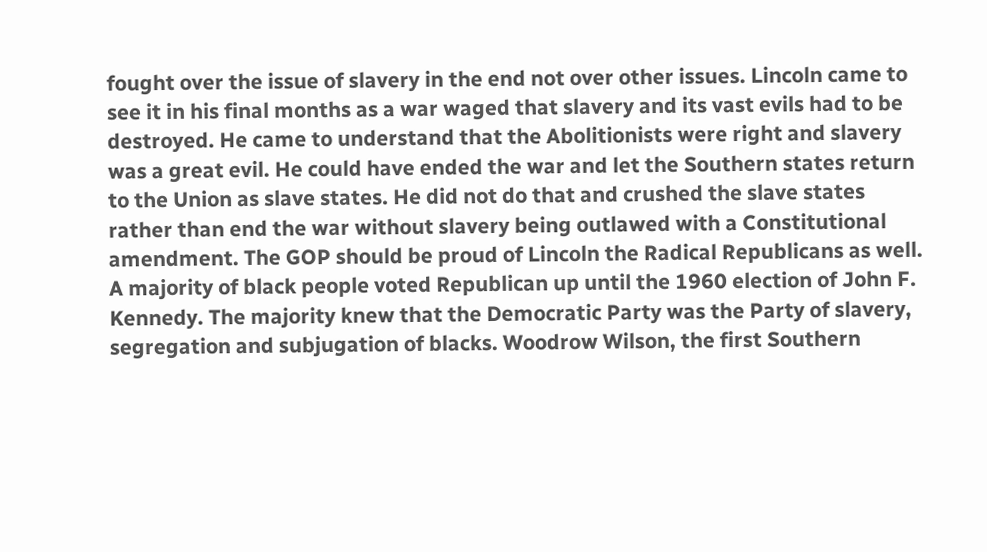fought over the issue of slavery in the end not over other issues. Lincoln came to see it in his final months as a war waged that slavery and its vast evils had to be destroyed. He came to understand that the Abolitionists were right and slavery was a great evil. He could have ended the war and let the Southern states return to the Union as slave states. He did not do that and crushed the slave states rather than end the war without slavery being outlawed with a Constitutional amendment. The GOP should be proud of Lincoln the Radical Republicans as well. A majority of black people voted Republican up until the 1960 election of John F. Kennedy. The majority knew that the Democratic Party was the Party of slavery, segregation and subjugation of blacks. Woodrow Wilson, the first Southern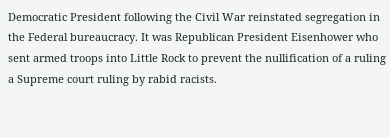Democratic President following the Civil War reinstated segregation in the Federal bureaucracy. It was Republican President Eisenhower who sent armed troops into Little Rock to prevent the nullification of a ruling a Supreme court ruling by rabid racists.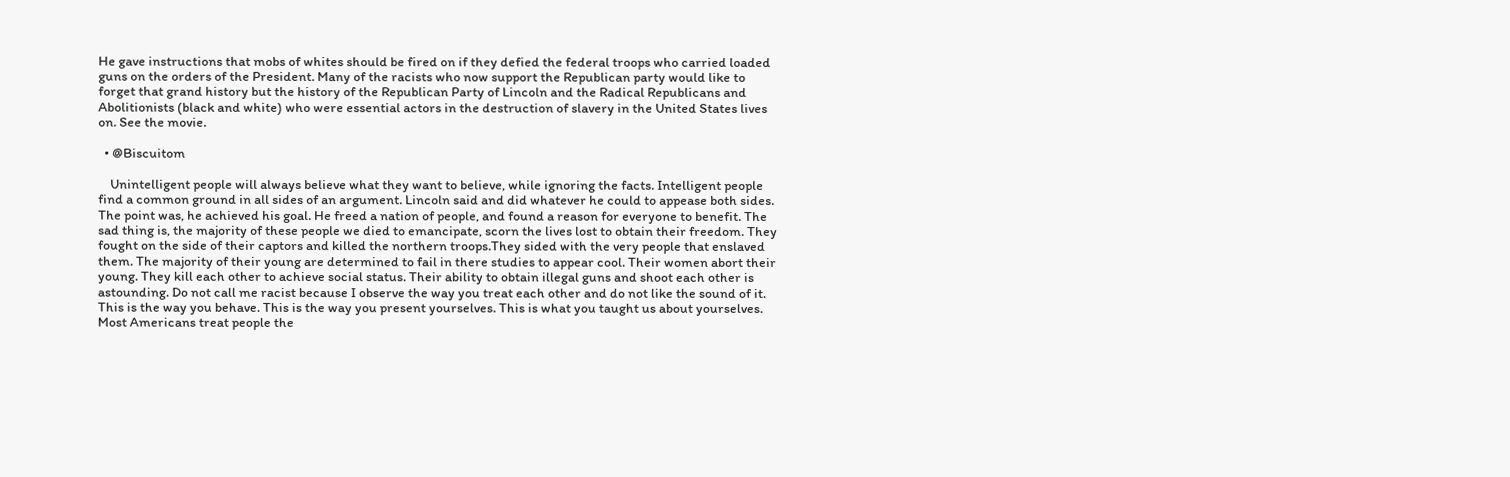He gave instructions that mobs of whites should be fired on if they defied the federal troops who carried loaded guns on the orders of the President. Many of the racists who now support the Republican party would like to forget that grand history but the history of the Republican Party of Lincoln and the Radical Republicans and Abolitionists (black and white) who were essential actors in the destruction of slavery in the United States lives on. See the movie.

  • @Biscuitom

    Unintelligent people will always believe what they want to believe, while ignoring the facts. Intelligent people find a common ground in all sides of an argument. Lincoln said and did whatever he could to appease both sides. The point was, he achieved his goal. He freed a nation of people, and found a reason for everyone to benefit. The sad thing is, the majority of these people we died to emancipate, scorn the lives lost to obtain their freedom. They fought on the side of their captors and killed the northern troops.They sided with the very people that enslaved them. The majority of their young are determined to fail in there studies to appear cool. Their women abort their young. They kill each other to achieve social status. Their ability to obtain illegal guns and shoot each other is astounding. Do not call me racist because I observe the way you treat each other and do not like the sound of it. This is the way you behave. This is the way you present yourselves. This is what you taught us about yourselves. Most Americans treat people the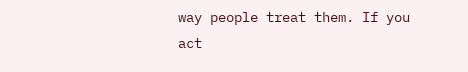way people treat them. If you act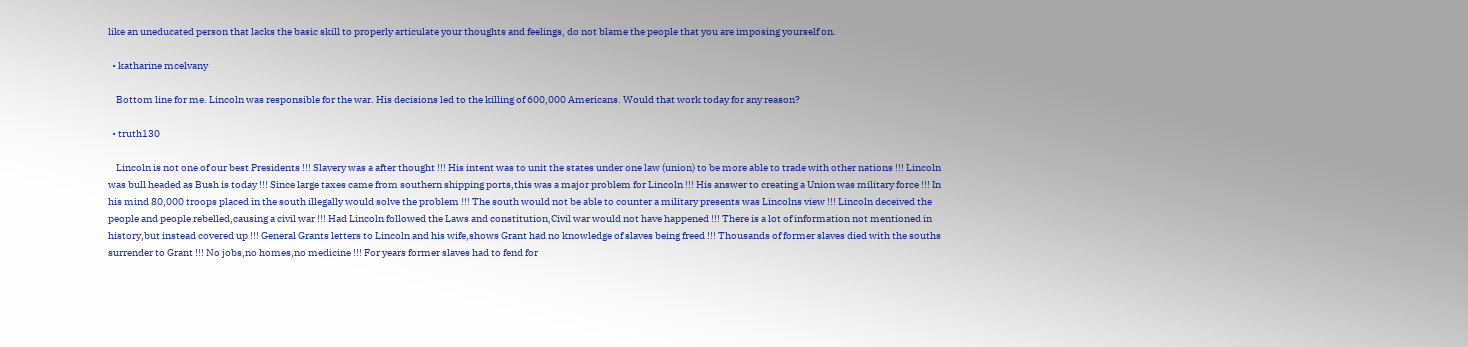like an uneducated person that lacks the basic skill to properly articulate your thoughts and feelings, do not blame the people that you are imposing yourself on.

  • katharine mcelvany

    Bottom line for me. Lincoln was responsible for the war. His decisions led to the killing of 600,000 Americans. Would that work today for any reason?

  • truth130

    Lincoln is not one of our best Presidents !!! Slavery was a after thought !!! His intent was to unit the states under one law (union) to be more able to trade with other nations !!! Lincoln was bull headed as Bush is today !!! Since large taxes came from southern shipping ports,this was a major problem for Lincoln !!! His answer to creating a Union was military force !!! In his mind 80,000 troops placed in the south illegally would solve the problem !!! The south would not be able to counter a military presents was Lincolns view !!! Lincoln deceived the people and people rebelled,causing a civil war !!! Had Lincoln followed the Laws and constitution,Civil war would not have happened !!! There is a lot of information not mentioned in history,but instead covered up !!! General Grants letters to Lincoln and his wife,shows Grant had no knowledge of slaves being freed !!! Thousands of former slaves died with the souths surrender to Grant !!! No jobs,no homes,no medicine !!! For years former slaves had to fend for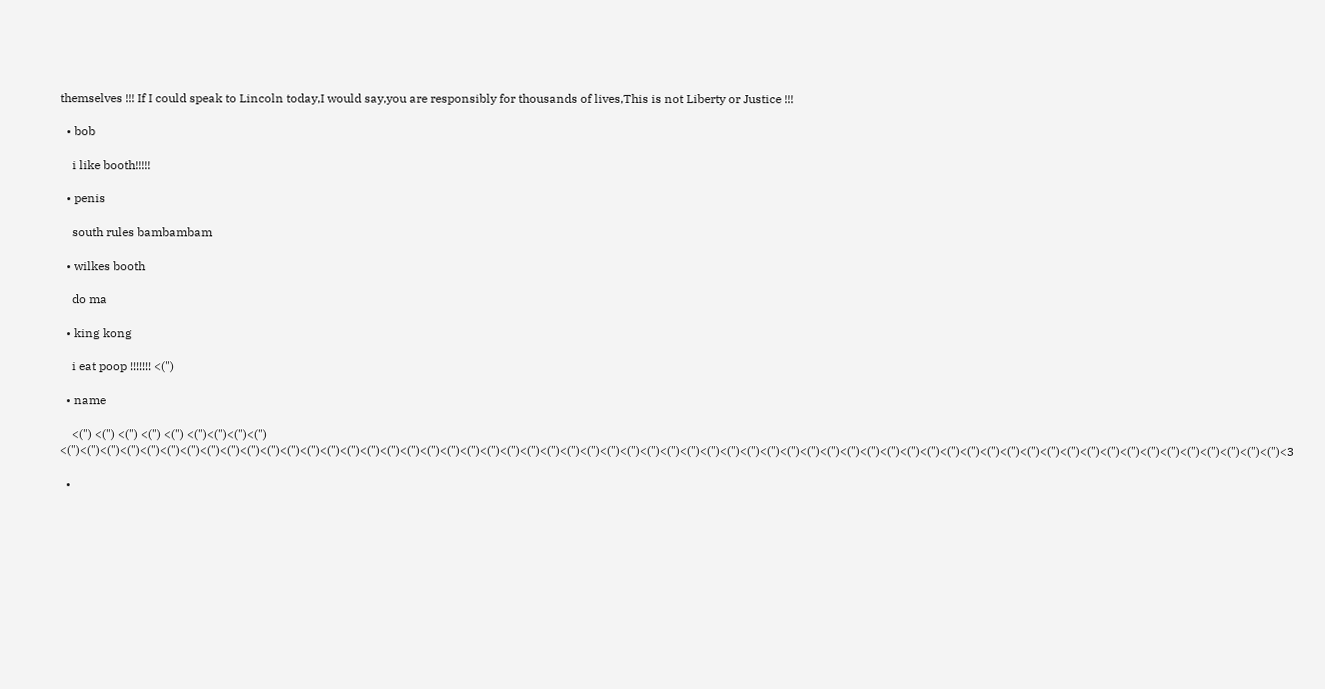themselves !!! If I could speak to Lincoln today,I would say,you are responsibly for thousands of lives,This is not Liberty or Justice !!!

  • bob

    i like booth!!!!!

  • penis

    south rules bambambam

  • wilkes booth

    do ma

  • king kong

    i eat poop !!!!!!! <(")

  • name

    <(") <(") <(") <(") <(") <(")<(")<(")<(") <(")<(")<(")<(")<(")<(")<(")<(")<(")<(")<(")<(")<(")<(")<(")<(")<(")<(")<(")<(")<(")<(")<(")<(")<(")<(")<(")<(")<(")<(")<(")<(")<(")<(")<(")<(")<(")<(")<(")<(")<(")<(")<(")<(")<(")<(")<(")<(")<(")<(")<(")<(")<(")<(")<(")<(")<(")<(")<(")<(")<(")<3

  •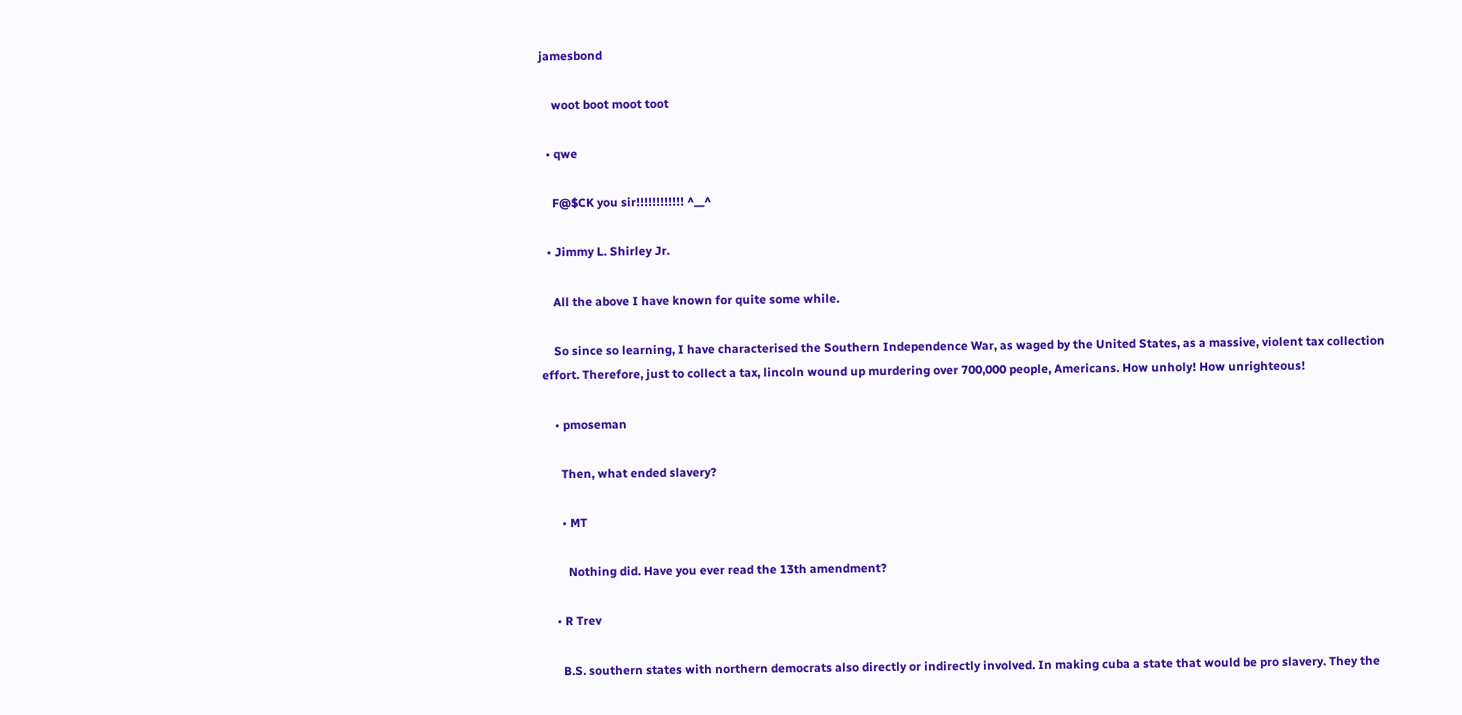jamesbond

    woot boot moot toot

  • qwe

    F@$CK you sir!!!!!!!!!!!! ^__^

  • Jimmy L. Shirley Jr.

    All the above I have known for quite some while.

    So since so learning, I have characterised the Southern Independence War, as waged by the United States, as a massive, violent tax collection effort. Therefore, just to collect a tax, lincoln wound up murdering over 700,000 people, Americans. How unholy! How unrighteous!

    • pmoseman

      Then, what ended slavery?

      • MT

        Nothing did. Have you ever read the 13th amendment?

    • R Trev

      B.S. southern states with northern democrats also directly or indirectly involved. In making cuba a state that would be pro slavery. They the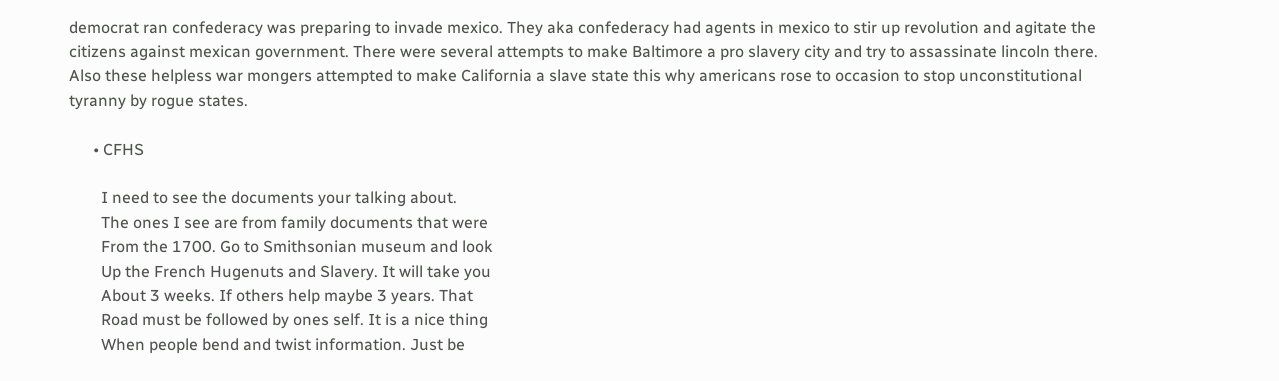democrat ran confederacy was preparing to invade mexico. They aka confederacy had agents in mexico to stir up revolution and agitate the citizens against mexican government. There were several attempts to make Baltimore a pro slavery city and try to assassinate lincoln there. Also these helpless war mongers attempted to make California a slave state this why americans rose to occasion to stop unconstitutional tyranny by rogue states.

      • CFHS

        I need to see the documents your talking about.
        The ones I see are from family documents that were
        From the 1700. Go to Smithsonian museum and look
        Up the French Hugenuts and Slavery. It will take you
        About 3 weeks. If others help maybe 3 years. That
        Road must be followed by ones self. It is a nice thing
        When people bend and twist information. Just be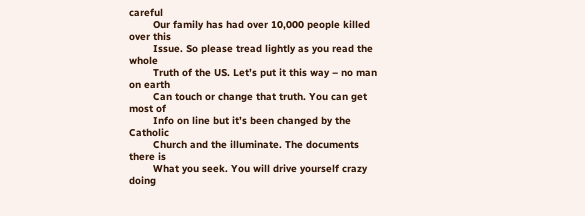careful
        Our family has had over 10,000 people killed over this
        Issue. So please tread lightly as you read the whole
        Truth of the US. Let’s put it this way – no man on earth
        Can touch or change that truth. You can get most of
        Info on line but it’s been changed by the Catholic
        Church and the illuminate. The documents there is
        What you seek. You will drive yourself crazy doing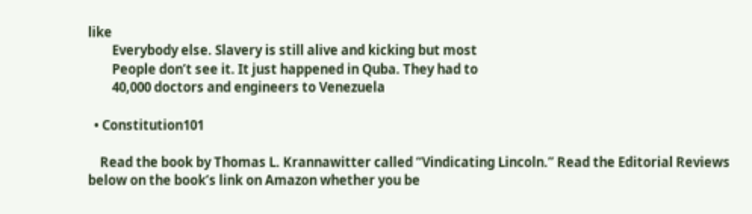like
        Everybody else. Slavery is still alive and kicking but most
        People don’t see it. It just happened in Quba. They had to
        40,000 doctors and engineers to Venezuela

  • Constitution101

    Read the book by Thomas L. Krannawitter called “Vindicating Lincoln.” Read the Editorial Reviews below on the book’s link on Amazon whether you be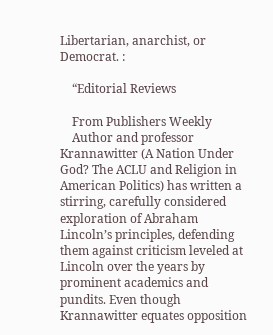Libertarian, anarchist, or Democrat. :

    “Editorial Reviews

    From Publishers Weekly
    Author and professor Krannawitter (A Nation Under God? The ACLU and Religion in American Politics) has written a stirring, carefully considered exploration of Abraham Lincoln’s principles, defending them against criticism leveled at Lincoln over the years by prominent academics and pundits. Even though Krannawitter equates opposition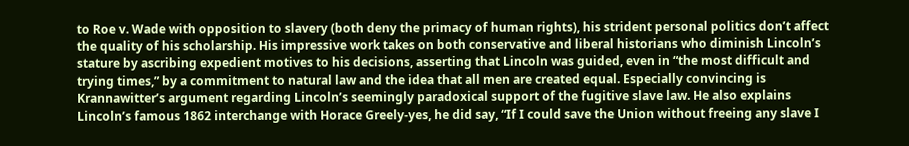to Roe v. Wade with opposition to slavery (both deny the primacy of human rights), his strident personal politics don’t affect the quality of his scholarship. His impressive work takes on both conservative and liberal historians who diminish Lincoln’s stature by ascribing expedient motives to his decisions, asserting that Lincoln was guided, even in “the most difficult and trying times,” by a commitment to natural law and the idea that all men are created equal. Especially convincing is Krannawitter’s argument regarding Lincoln’s seemingly paradoxical support of the fugitive slave law. He also explains Lincoln’s famous 1862 interchange with Horace Greely-yes, he did say, “If I could save the Union without freeing any slave I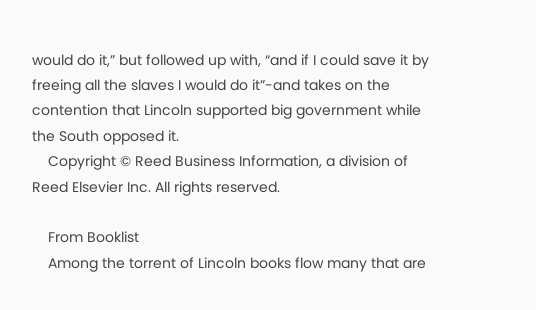would do it,” but followed up with, “and if I could save it by freeing all the slaves I would do it”-and takes on the contention that Lincoln supported big government while the South opposed it.
    Copyright © Reed Business Information, a division of Reed Elsevier Inc. All rights reserved.

    From Booklist
    Among the torrent of Lincoln books flow many that are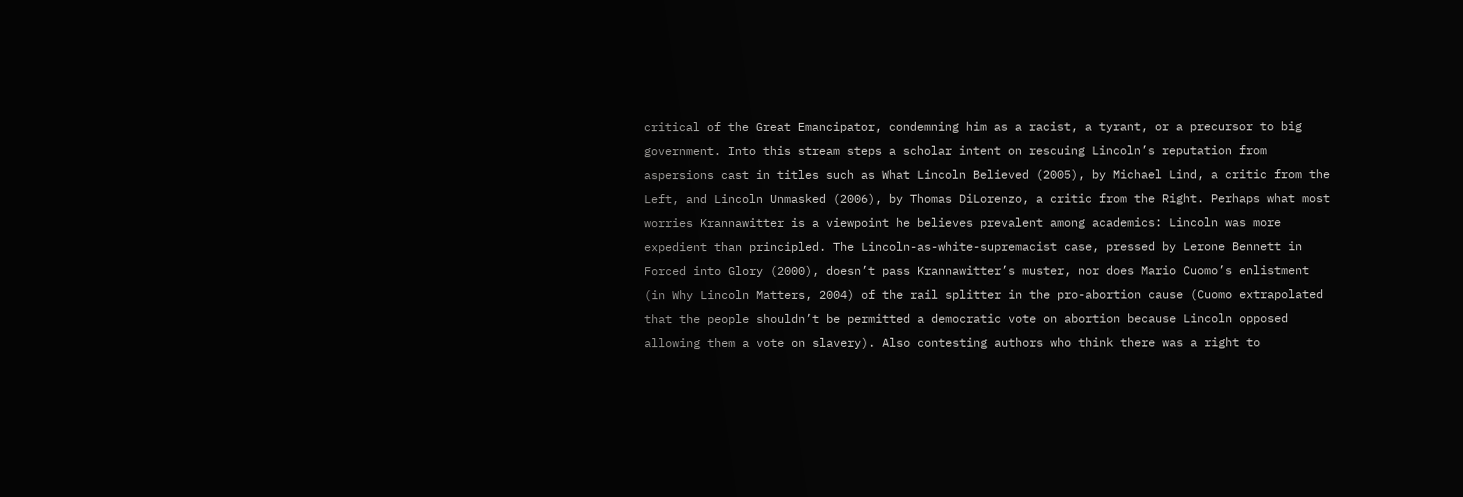critical of the Great Emancipator, condemning him as a racist, a tyrant, or a precursor to big government. Into this stream steps a scholar intent on rescuing Lincoln’s reputation from aspersions cast in titles such as What Lincoln Believed (2005), by Michael Lind, a critic from the Left, and Lincoln Unmasked (2006), by Thomas DiLorenzo, a critic from the Right. Perhaps what most worries Krannawitter is a viewpoint he believes prevalent among academics: Lincoln was more expedient than principled. The Lincoln-as-white-supremacist case, pressed by Lerone Bennett in Forced into Glory (2000), doesn’t pass Krannawitter’s muster, nor does Mario Cuomo’s enlistment (in Why Lincoln Matters, 2004) of the rail splitter in the pro-abortion cause (Cuomo extrapolated that the people shouldn’t be permitted a democratic vote on abortion because Lincoln opposed allowing them a vote on slavery). Also contesting authors who think there was a right to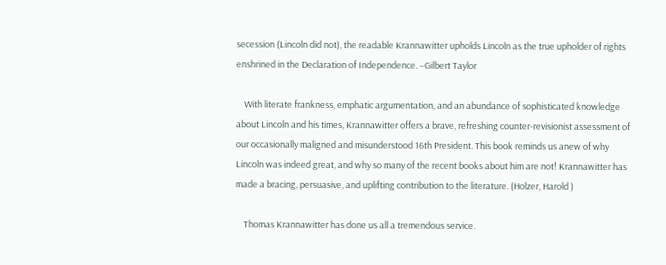secession (Lincoln did not), the readable Krannawitter upholds Lincoln as the true upholder of rights enshrined in the Declaration of Independence. –Gilbert Taylor

    With literate frankness, emphatic argumentation, and an abundance of sophisticated knowledge about Lincoln and his times, Krannawitter offers a brave, refreshing counter-revisionist assessment of our occasionally maligned and misunderstood 16th President. This book reminds us anew of why Lincoln was indeed great, and why so many of the recent books about him are not! Krannawitter has made a bracing, persuasive, and uplifting contribution to the literature. (Holzer, Harold )

    Thomas Krannawitter has done us all a tremendous service.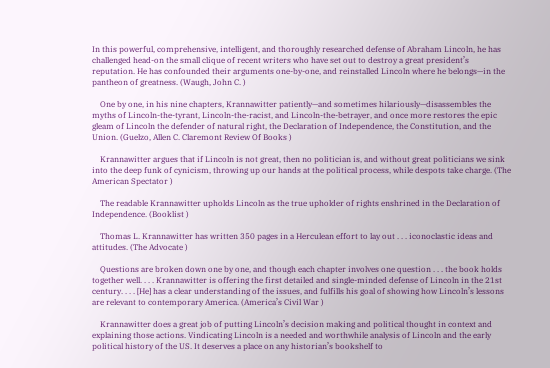In this powerful, comprehensive, intelligent, and thoroughly researched defense of Abraham Lincoln, he has challenged head-on the small clique of recent writers who have set out to destroy a great president’s reputation. He has confounded their arguments one-by-one, and reinstalled Lincoln where he belongs—in the pantheon of greatness. (Waugh, John C. )

    One by one, in his nine chapters, Krannawitter patiently—and sometimes hilariously—disassembles the myths of Lincoln-the-tyrant, Lincoln-the-racist, and Lincoln-the-betrayer, and once more restores the epic gleam of Lincoln the defender of natural right, the Declaration of Independence, the Constitution, and the Union. (Guelzo, Allen C. Claremont Review Of Books )

    Krannawitter argues that if Lincoln is not great, then no politician is, and without great politicians we sink into the deep funk of cynicism, throwing up our hands at the political process, while despots take charge. (The American Spectator )

    The readable Krannawitter upholds Lincoln as the true upholder of rights enshrined in the Declaration of Independence. (Booklist )

    Thomas L. Krannawitter has written 350 pages in a Herculean effort to lay out . . . iconoclastic ideas and attitudes. (The Advocate )

    Questions are broken down one by one, and though each chapter involves one question . . . the book holds together well. . . . Krannawitter is offering the first detailed and single-minded defense of Lincoln in the 21st century. . . . [He] has a clear understanding of the issues, and fulfills his goal of showing how Lincoln’s lessons are relevant to contemporary America. (America’s Civil War )

    Krannawitter does a great job of putting Lincoln’s decision making and political thought in context and explaining those actions. Vindicating Lincoln is a needed and worthwhile analysis of Lincoln and the early political history of the US. It deserves a place on any historian’s bookshelf to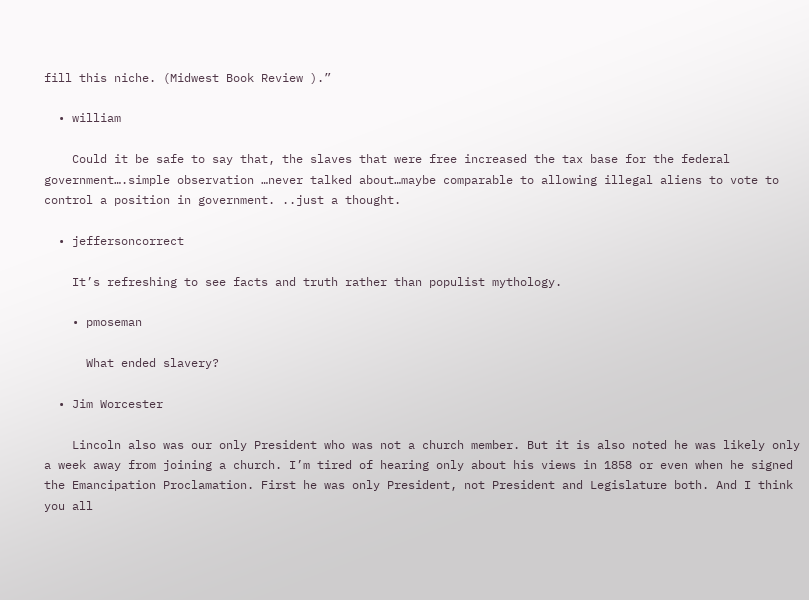fill this niche. (Midwest Book Review ).”

  • william

    Could it be safe to say that, the slaves that were free increased the tax base for the federal government….simple observation …never talked about…maybe comparable to allowing illegal aliens to vote to control a position in government. ..just a thought.

  • jeffersoncorrect

    It’s refreshing to see facts and truth rather than populist mythology.

    • pmoseman

      What ended slavery?

  • Jim Worcester

    Lincoln also was our only President who was not a church member. But it is also noted he was likely only a week away from joining a church. I’m tired of hearing only about his views in 1858 or even when he signed the Emancipation Proclamation. First he was only President, not President and Legislature both. And I think you all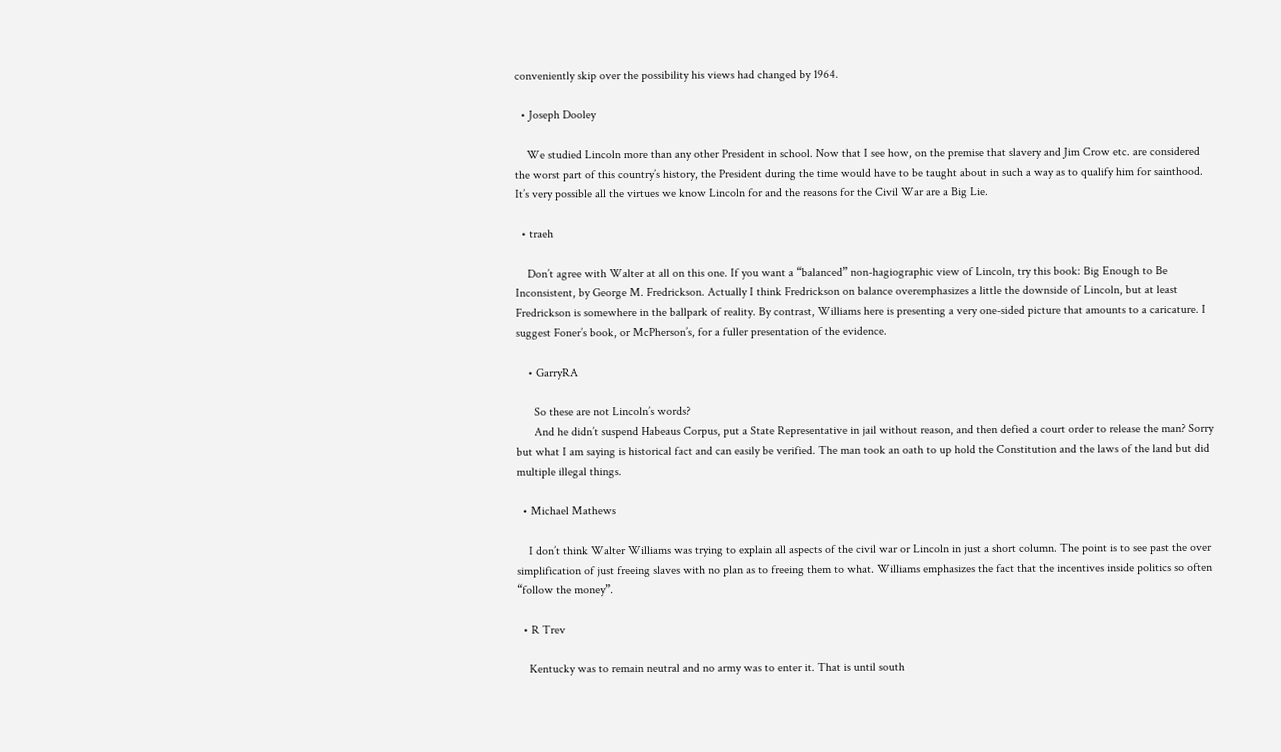conveniently skip over the possibility his views had changed by 1964.

  • Joseph Dooley

    We studied Lincoln more than any other President in school. Now that I see how, on the premise that slavery and Jim Crow etc. are considered the worst part of this country’s history, the President during the time would have to be taught about in such a way as to qualify him for sainthood. It’s very possible all the virtues we know Lincoln for and the reasons for the Civil War are a Big Lie.

  • traeh

    Don’t agree with Walter at all on this one. If you want a “balanced” non-hagiographic view of Lincoln, try this book: Big Enough to Be Inconsistent, by George M. Fredrickson. Actually I think Fredrickson on balance overemphasizes a little the downside of Lincoln, but at least Fredrickson is somewhere in the ballpark of reality. By contrast, Williams here is presenting a very one-sided picture that amounts to a caricature. I suggest Foner’s book, or McPherson’s, for a fuller presentation of the evidence.

    • GarryRA

      So these are not Lincoln’s words?
      And he didn’t suspend Habeaus Corpus, put a State Representative in jail without reason, and then defied a court order to release the man? Sorry but what I am saying is historical fact and can easily be verified. The man took an oath to up hold the Constitution and the laws of the land but did multiple illegal things.

  • Michael Mathews

    I don’t think Walter Williams was trying to explain all aspects of the civil war or Lincoln in just a short column. The point is to see past the over simplification of just freeing slaves with no plan as to freeing them to what. Williams emphasizes the fact that the incentives inside politics so often “follow the money”.

  • R Trev

    Kentucky was to remain neutral and no army was to enter it. That is until south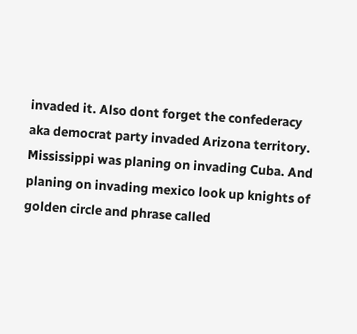invaded it. Also dont forget the confederacy aka democrat party invaded Arizona territory. Mississippi was planing on invading Cuba. And planing on invading mexico look up knights of golden circle and phrase called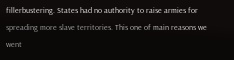fillerbustering. States had no authority to raise armies for spreading more slave territories. This one of main reasons we went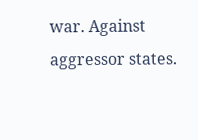war. Against aggressor states.